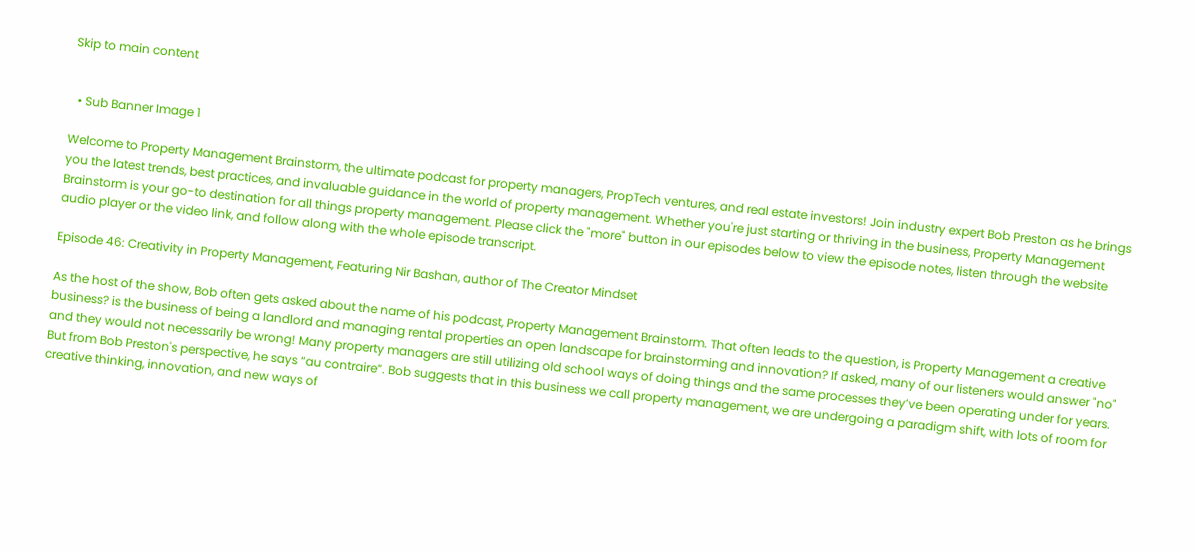Skip to main content


  • Sub Banner Image 1

Welcome to Property Management Brainstorm, the ultimate podcast for property managers, PropTech ventures, and real estate investors! Join industry expert Bob Preston as he brings you the latest trends, best practices, and invaluable guidance in the world of property management. Whether you're just starting or thriving in the business, Property Management Brainstorm is your go-to destination for all things property management. Please click the "more" button in our episodes below to view the episode notes, listen through the website audio player or the video link, and follow along with the whole episode transcript.

Episode 46: Creativity in Property Management, Featuring Nir Bashan, author of The Creator Mindset

As the host of the show, Bob often gets asked about the name of his podcast, Property Management Brainstorm. That often leads to the question, is Property Management a creative business? is the business of being a landlord and managing rental properties an open landscape for brainstorming and innovation? If asked, many of our listeners would answer "no" and they would not necessarily be wrong! Many property managers are still utilizing old school ways of doing things and the same processes they’ve been operating under for years. But from Bob Preston's perspective, he says “au contraire”. Bob suggests that in this business we call property management, we are undergoing a paradigm shift, with lots of room for creative thinking, innovation, and new ways of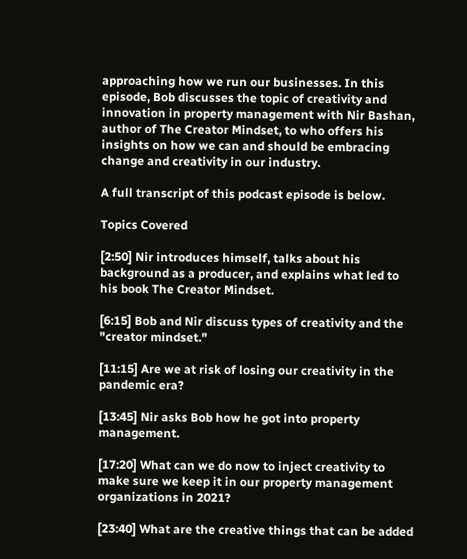approaching how we run our businesses. In this episode, Bob discusses the topic of creativity and innovation in property management with Nir Bashan, author of The Creator Mindset, to who offers his insights on how we can and should be embracing change and creativity in our industry.

A full transcript of this podcast episode is below.

Topics Covered

[2:50] Nir introduces himself, talks about his background as a producer, and explains what led to his book The Creator Mindset.

[6:15] Bob and Nir discuss types of creativity and the "creator mindset."

[11:15] Are we at risk of losing our creativity in the pandemic era?

[13:45] Nir asks Bob how he got into property management.

[17:20] What can we do now to inject creativity to make sure we keep it in our property management organizations in 2021?

[23:40] What are the creative things that can be added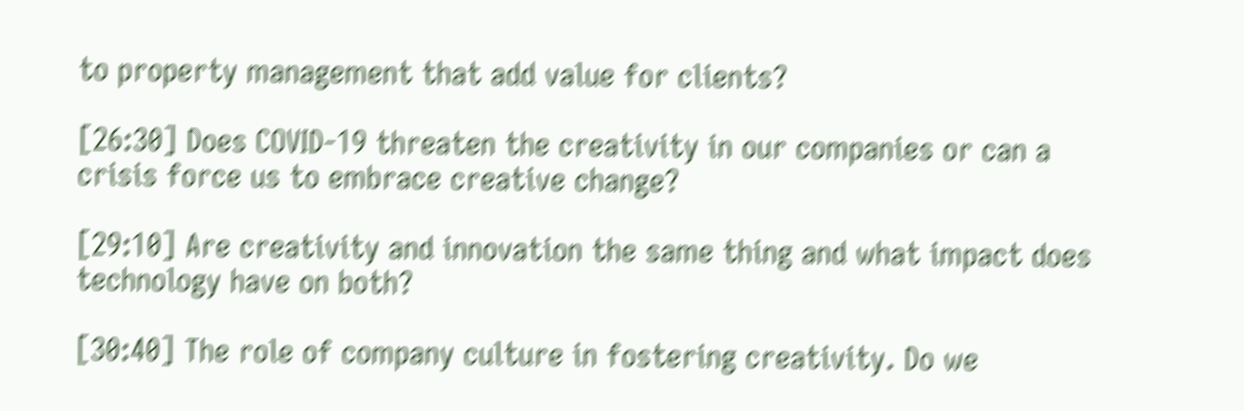to property management that add value for clients?

[26:30] Does COVID-19 threaten the creativity in our companies or can a crisis force us to embrace creative change?

[29:10] Are creativity and innovation the same thing and what impact does technology have on both?

[30:40] The role of company culture in fostering creativity. Do we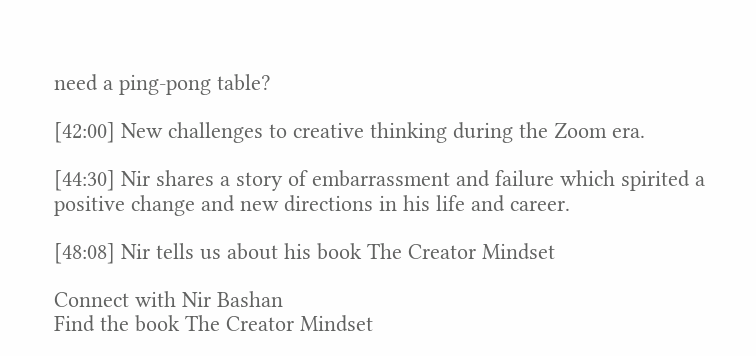need a ping-pong table?

[42:00] New challenges to creative thinking during the Zoom era.

[44:30] Nir shares a story of embarrassment and failure which spirited a positive change and new directions in his life and career.

[48:08] Nir tells us about his book The Creator Mindset

Connect with Nir Bashan
Find the book The Creator Mindset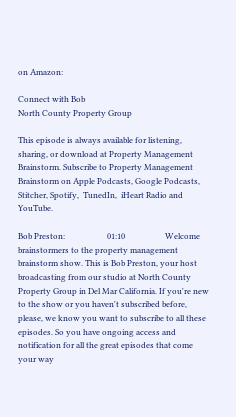on Amazon:

Connect with Bob
North County Property Group

This episode is always available for listening, sharing, or download at Property Management Brainstorm. Subscribe to Property Management Brainstorm on Apple Podcasts, Google Podcasts, Stitcher, Spotify,  TunedIn,  iHeart Radio and YouTube.

Bob Preston:                     01:10                    Welcome brainstormers to the property management brainstorm show. This is Bob Preston, your host broadcasting from our studio at North County Property Group in Del Mar California. If you're new to the show or you haven't subscribed before, please, we know you want to subscribe to all these episodes. So you have ongoing access and notification for all the great episodes that come your way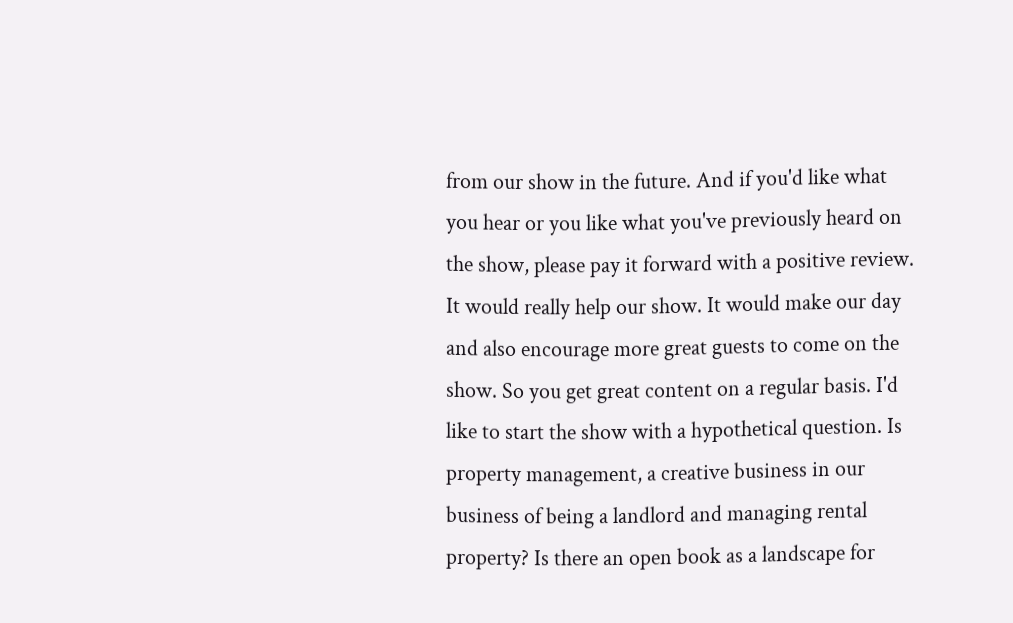from our show in the future. And if you'd like what you hear or you like what you've previously heard on the show, please pay it forward with a positive review. It would really help our show. It would make our day and also encourage more great guests to come on the show. So you get great content on a regular basis. I'd like to start the show with a hypothetical question. Is property management, a creative business in our business of being a landlord and managing rental property? Is there an open book as a landscape for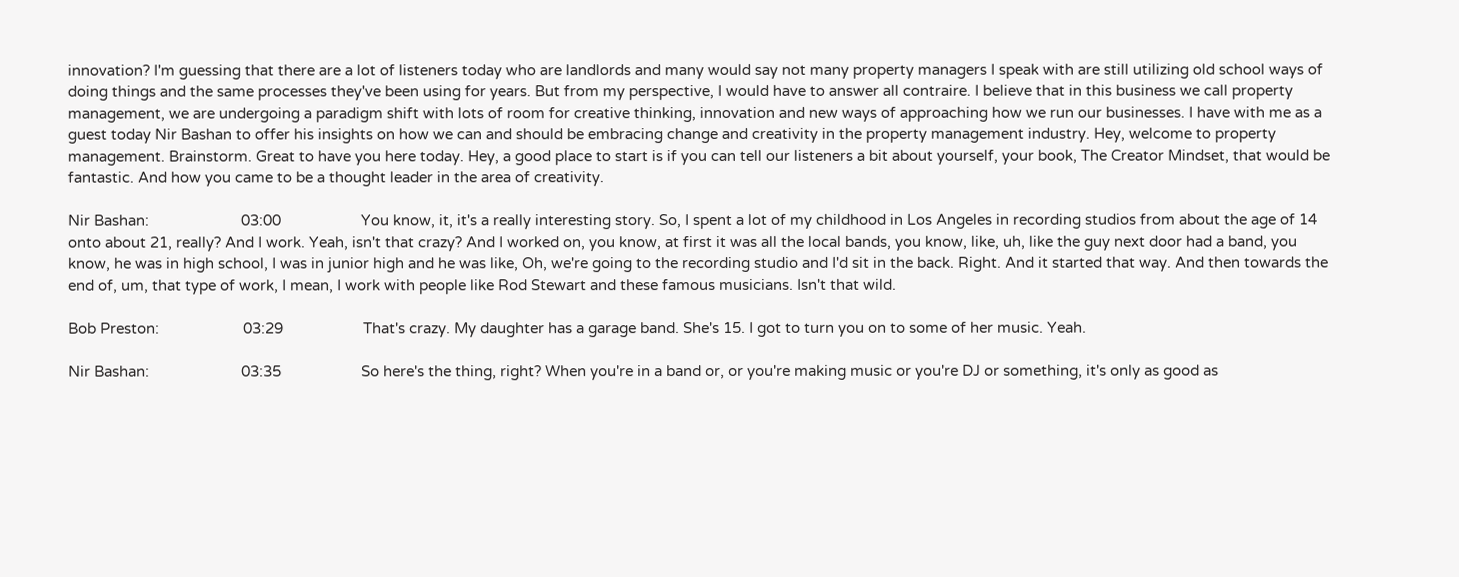innovation? I'm guessing that there are a lot of listeners today who are landlords and many would say not many property managers I speak with are still utilizing old school ways of doing things and the same processes they've been using for years. But from my perspective, I would have to answer all contraire. I believe that in this business we call property management, we are undergoing a paradigm shift with lots of room for creative thinking, innovation and new ways of approaching how we run our businesses. I have with me as a guest today Nir Bashan to offer his insights on how we can and should be embracing change and creativity in the property management industry. Hey, welcome to property management. Brainstorm. Great to have you here today. Hey, a good place to start is if you can tell our listeners a bit about yourself, your book, The Creator Mindset, that would be fantastic. And how you came to be a thought leader in the area of creativity.

Nir Bashan:                       03:00                    You know, it, it's a really interesting story. So, I spent a lot of my childhood in Los Angeles in recording studios from about the age of 14 onto about 21, really? And I work. Yeah, isn't that crazy? And I worked on, you know, at first it was all the local bands, you know, like, uh, like the guy next door had a band, you know, he was in high school, I was in junior high and he was like, Oh, we're going to the recording studio and I'd sit in the back. Right. And it started that way. And then towards the end of, um, that type of work, I mean, I work with people like Rod Stewart and these famous musicians. Isn't that wild.

Bob Preston:                     03:29                    That's crazy. My daughter has a garage band. She's 15. I got to turn you on to some of her music. Yeah.

Nir Bashan:                       03:35                    So here's the thing, right? When you're in a band or, or you're making music or you're DJ or something, it's only as good as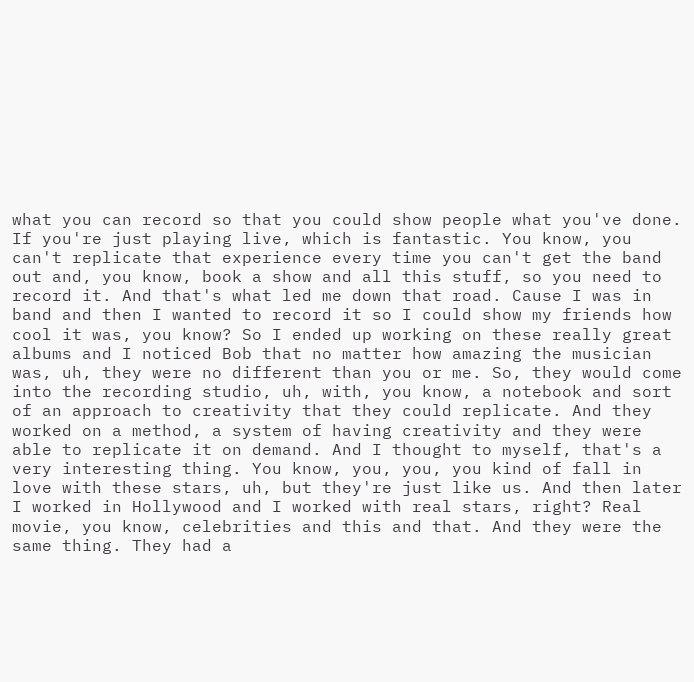what you can record so that you could show people what you've done. If you're just playing live, which is fantastic. You know, you can't replicate that experience every time you can't get the band out and, you know, book a show and all this stuff, so you need to record it. And that's what led me down that road. Cause I was in band and then I wanted to record it so I could show my friends how cool it was, you know? So I ended up working on these really great albums and I noticed Bob that no matter how amazing the musician was, uh, they were no different than you or me. So, they would come into the recording studio, uh, with, you know, a notebook and sort of an approach to creativity that they could replicate. And they worked on a method, a system of having creativity and they were able to replicate it on demand. And I thought to myself, that's a very interesting thing. You know, you, you, you kind of fall in love with these stars, uh, but they're just like us. And then later I worked in Hollywood and I worked with real stars, right? Real movie, you know, celebrities and this and that. And they were the same thing. They had a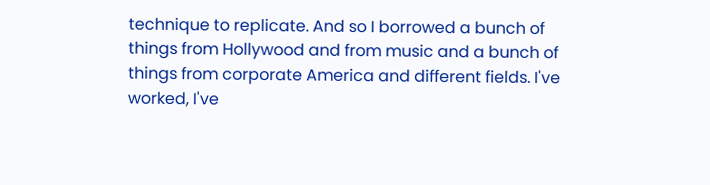technique to replicate. And so I borrowed a bunch of things from Hollywood and from music and a bunch of things from corporate America and different fields. I've worked, I've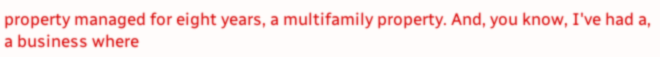property managed for eight years, a multifamily property. And, you know, I've had a, a business where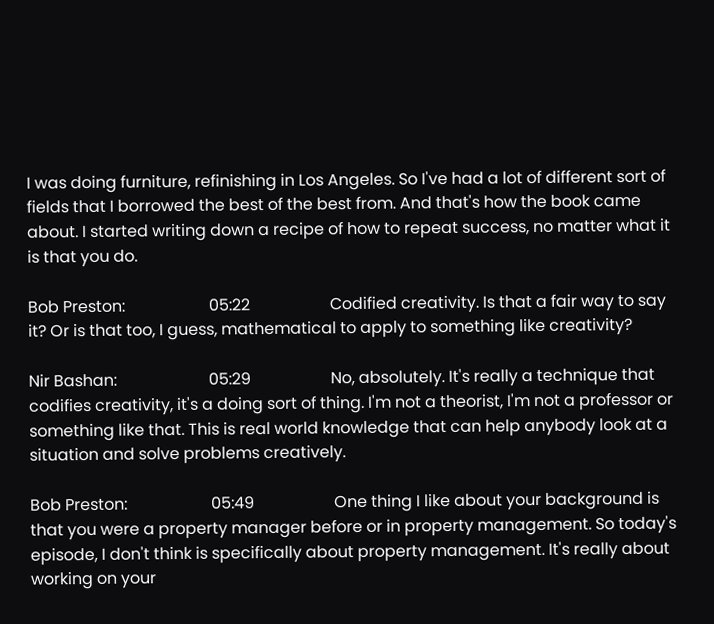I was doing furniture, refinishing in Los Angeles. So I've had a lot of different sort of fields that I borrowed the best of the best from. And that's how the book came about. I started writing down a recipe of how to repeat success, no matter what it is that you do.

Bob Preston:                     05:22                    Codified creativity. Is that a fair way to say it? Or is that too, I guess, mathematical to apply to something like creativity?

Nir Bashan:                       05:29                    No, absolutely. It's really a technique that codifies creativity, it's a doing sort of thing. I'm not a theorist, I'm not a professor or something like that. This is real world knowledge that can help anybody look at a situation and solve problems creatively.

Bob Preston:                     05:49                    One thing I like about your background is that you were a property manager before or in property management. So today's episode, I don't think is specifically about property management. It's really about working on your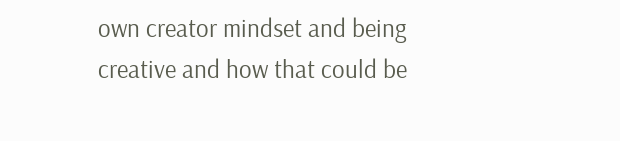own creator mindset and being creative and how that could be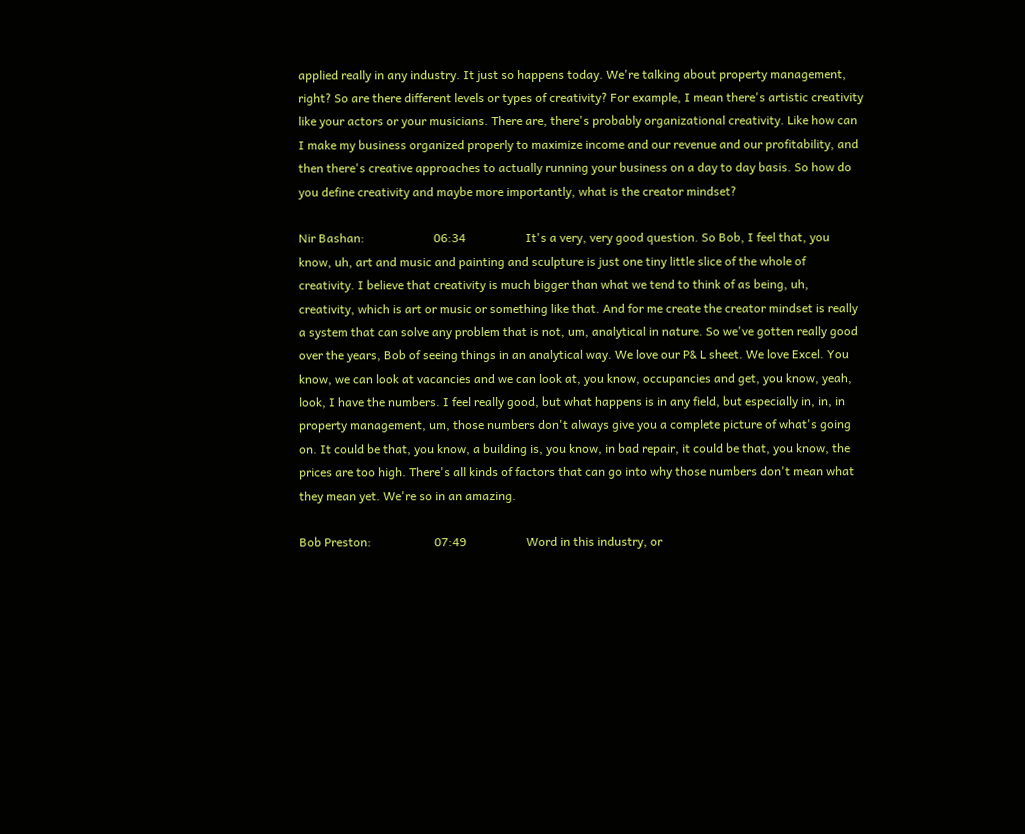applied really in any industry. It just so happens today. We're talking about property management, right? So are there different levels or types of creativity? For example, I mean there's artistic creativity like your actors or your musicians. There are, there's probably organizational creativity. Like how can I make my business organized properly to maximize income and our revenue and our profitability, and then there's creative approaches to actually running your business on a day to day basis. So how do you define creativity and maybe more importantly, what is the creator mindset?

Nir Bashan:                       06:34                    It's a very, very good question. So Bob, I feel that, you know, uh, art and music and painting and sculpture is just one tiny little slice of the whole of creativity. I believe that creativity is much bigger than what we tend to think of as being, uh, creativity, which is art or music or something like that. And for me create the creator mindset is really a system that can solve any problem that is not, um, analytical in nature. So we've gotten really good over the years, Bob of seeing things in an analytical way. We love our P& L sheet. We love Excel. You know, we can look at vacancies and we can look at, you know, occupancies and get, you know, yeah, look, I have the numbers. I feel really good, but what happens is in any field, but especially in, in, in property management, um, those numbers don't always give you a complete picture of what's going on. It could be that, you know, a building is, you know, in bad repair, it could be that, you know, the prices are too high. There's all kinds of factors that can go into why those numbers don't mean what they mean yet. We're so in an amazing.

Bob Preston:                     07:49                    Word in this industry, or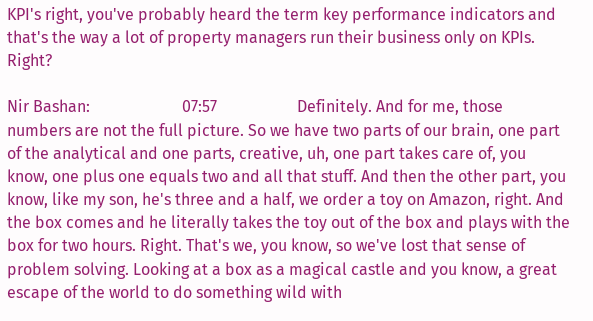KPI's right, you've probably heard the term key performance indicators and that's the way a lot of property managers run their business only on KPIs. Right?

Nir Bashan:                       07:57                    Definitely. And for me, those numbers are not the full picture. So we have two parts of our brain, one part of the analytical and one parts, creative, uh, one part takes care of, you know, one plus one equals two and all that stuff. And then the other part, you know, like my son, he's three and a half, we order a toy on Amazon, right. And the box comes and he literally takes the toy out of the box and plays with the box for two hours. Right. That's we, you know, so we've lost that sense of problem solving. Looking at a box as a magical castle and you know, a great escape of the world to do something wild with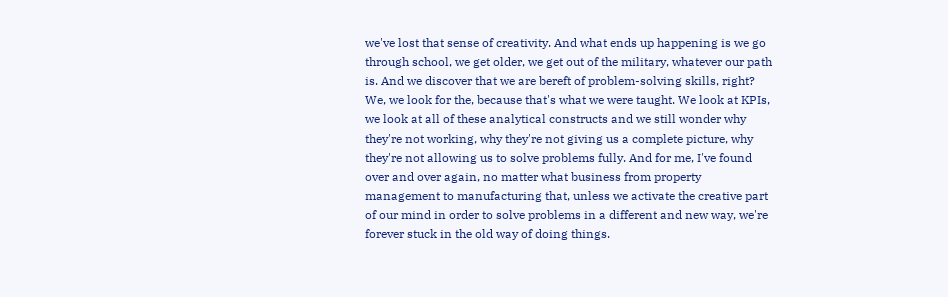we've lost that sense of creativity. And what ends up happening is we go through school, we get older, we get out of the military, whatever our path is. And we discover that we are bereft of problem-solving skills, right? We, we look for the, because that's what we were taught. We look at KPIs, we look at all of these analytical constructs and we still wonder why they're not working, why they're not giving us a complete picture, why they're not allowing us to solve problems fully. And for me, I've found over and over again, no matter what business from property management to manufacturing that, unless we activate the creative part of our mind in order to solve problems in a different and new way, we're forever stuck in the old way of doing things.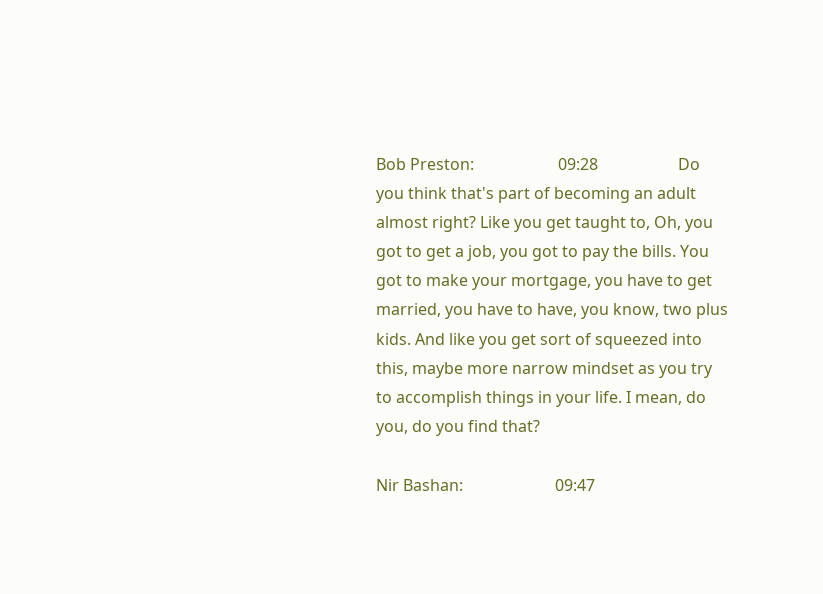Bob Preston:                     09:28                    Do you think that's part of becoming an adult almost right? Like you get taught to, Oh, you got to get a job, you got to pay the bills. You got to make your mortgage, you have to get married, you have to have, you know, two plus kids. And like you get sort of squeezed into this, maybe more narrow mindset as you try to accomplish things in your life. I mean, do you, do you find that?

Nir Bashan:                       09:47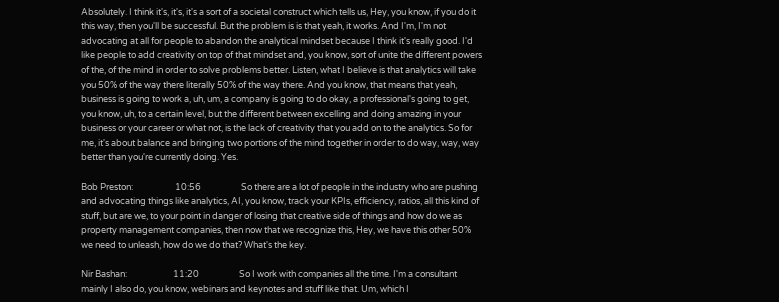Absolutely. I think it's, it's, it's a sort of a societal construct which tells us, Hey, you know, if you do it this way, then you'll be successful. But the problem is is that yeah, it works. And I'm, I'm not advocating at all for people to abandon the analytical mindset because I think it's really good. I'd like people to add creativity on top of that mindset and, you know, sort of unite the different powers of the, of the mind in order to solve problems better. Listen, what I believe is that analytics will take you 50% of the way there literally 50% of the way there. And you know, that means that yeah, business is going to work a, uh, um, a company is going to do okay, a professional's going to get, you know, uh, to a certain level, but the different between excelling and doing amazing in your business or your career or what not, is the lack of creativity that you add on to the analytics. So for me, it's about balance and bringing two portions of the mind together in order to do way, way, way better than you're currently doing. Yes.

Bob Preston:                     10:56                    So there are a lot of people in the industry who are pushing and advocating things like analytics, AI, you know, track your KPIs, efficiency, ratios, all this kind of stuff, but are we, to your point in danger of losing that creative side of things and how do we as property management companies, then now that we recognize this, Hey, we have this other 50% we need to unleash, how do we do that? What's the key.

Nir Bashan:                       11:20                    So I work with companies all the time. I'm a consultant mainly I also do, you know, webinars and keynotes and stuff like that. Um, which I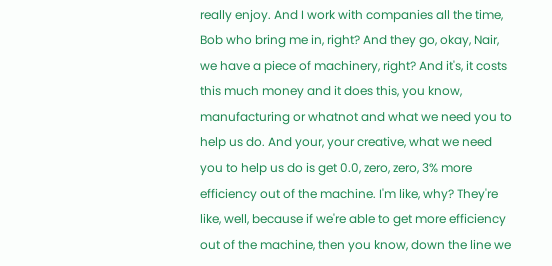really enjoy. And I work with companies all the time, Bob who bring me in, right? And they go, okay, Nair, we have a piece of machinery, right? And it's, it costs this much money and it does this, you know, manufacturing or whatnot and what we need you to help us do. And your, your creative, what we need you to help us do is get 0.0, zero, zero, 3% more efficiency out of the machine. I'm like, why? They're like, well, because if we're able to get more efficiency out of the machine, then you know, down the line we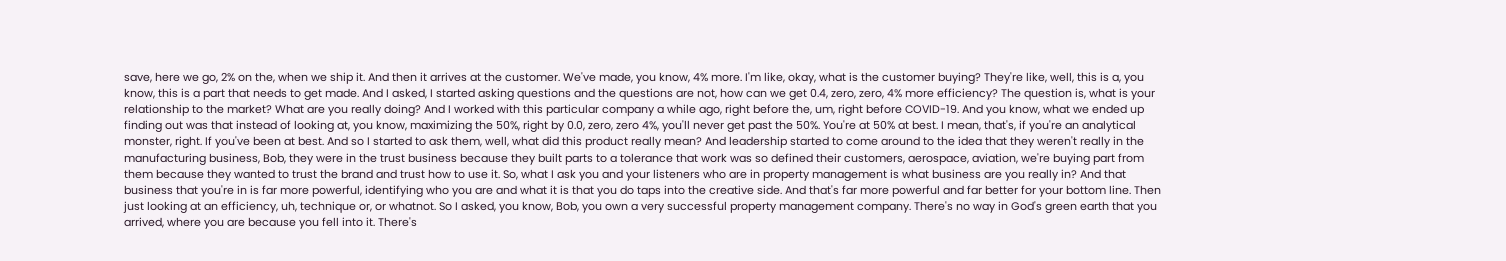save, here we go, 2% on the, when we ship it. And then it arrives at the customer. We've made, you know, 4% more. I'm like, okay, what is the customer buying? They're like, well, this is a, you know, this is a part that needs to get made. And I asked, I started asking questions and the questions are not, how can we get 0.4, zero, zero, 4% more efficiency? The question is, what is your relationship to the market? What are you really doing? And I worked with this particular company a while ago, right before the, um, right before COVID-19. And you know, what we ended up finding out was that instead of looking at, you know, maximizing the 50%, right by 0.0, zero, zero 4%, you'll never get past the 50%. You're at 50% at best. I mean, that's, if you're an analytical monster, right. If you've been at best. And so I started to ask them, well, what did this product really mean? And leadership started to come around to the idea that they weren't really in the manufacturing business, Bob, they were in the trust business because they built parts to a tolerance that work was so defined their customers, aerospace, aviation, we're buying part from them because they wanted to trust the brand and trust how to use it. So, what I ask you and your listeners who are in property management is what business are you really in? And that business that you're in is far more powerful, identifying who you are and what it is that you do taps into the creative side. And that's far more powerful and far better for your bottom line. Then just looking at an efficiency, uh, technique or, or whatnot. So I asked, you know, Bob, you own a very successful property management company. There's no way in God's green earth that you arrived, where you are because you fell into it. There's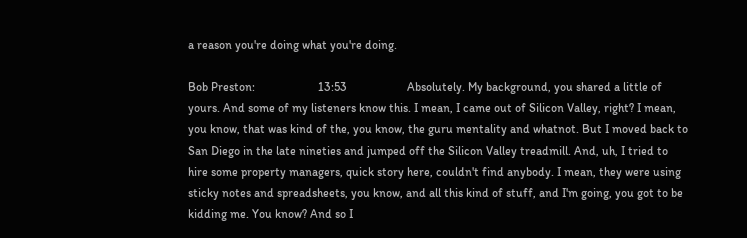a reason you're doing what you're doing.

Bob Preston:                     13:53                    Absolutely. My background, you shared a little of yours. And some of my listeners know this. I mean, I came out of Silicon Valley, right? I mean, you know, that was kind of the, you know, the guru mentality and whatnot. But I moved back to San Diego in the late nineties and jumped off the Silicon Valley treadmill. And, uh, I tried to hire some property managers, quick story here, couldn't find anybody. I mean, they were using sticky notes and spreadsheets, you know, and all this kind of stuff, and I'm going, you got to be kidding me. You know? And so I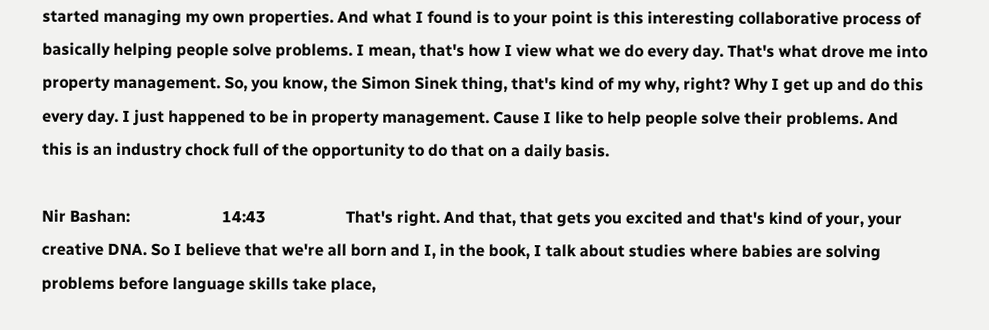started managing my own properties. And what I found is to your point is this interesting collaborative process of basically helping people solve problems. I mean, that's how I view what we do every day. That's what drove me into property management. So, you know, the Simon Sinek thing, that's kind of my why, right? Why I get up and do this every day. I just happened to be in property management. Cause I like to help people solve their problems. And this is an industry chock full of the opportunity to do that on a daily basis.

Nir Bashan:                       14:43                    That's right. And that, that gets you excited and that's kind of your, your creative DNA. So I believe that we're all born and I, in the book, I talk about studies where babies are solving problems before language skills take place,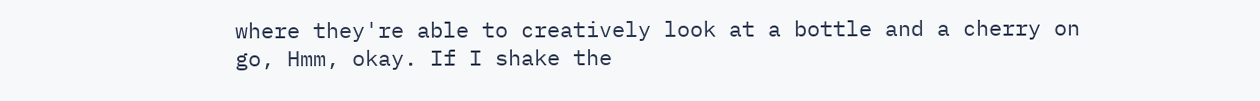where they're able to creatively look at a bottle and a cherry on go, Hmm, okay. If I shake the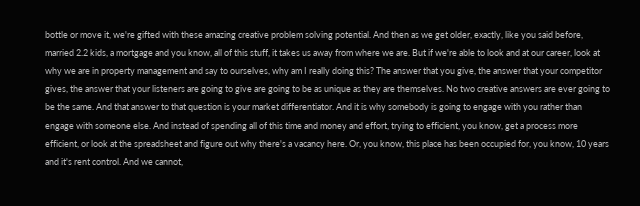bottle or move it, we're gifted with these amazing creative problem solving potential. And then as we get older, exactly, like you said before, married 2.2 kids, a mortgage and you know, all of this stuff, it takes us away from where we are. But if we're able to look and at our career, look at why we are in property management and say to ourselves, why am I really doing this? The answer that you give, the answer that your competitor gives, the answer that your listeners are going to give are going to be as unique as they are themselves. No two creative answers are ever going to be the same. And that answer to that question is your market differentiator. And it is why somebody is going to engage with you rather than engage with someone else. And instead of spending all of this time and money and effort, trying to efficient, you know, get a process more efficient, or look at the spreadsheet and figure out why there's a vacancy here. Or, you know, this place has been occupied for, you know, 10 years and it's rent control. And we cannot,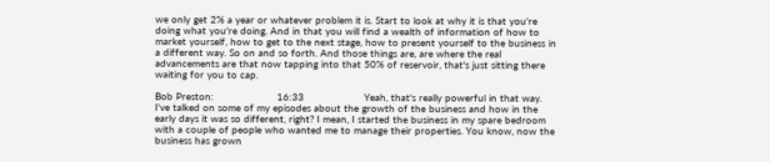we only get 2% a year or whatever problem it is. Start to look at why it is that you're doing what you're doing. And in that you will find a wealth of information of how to market yourself, how to get to the next stage, how to present yourself to the business in a different way. So on and so forth. And those things are, are where the real advancements are that now tapping into that 50% of reservoir, that's just sitting there waiting for you to cap.

Bob Preston:                     16:33                    Yeah, that's really powerful in that way. I've talked on some of my episodes about the growth of the business and how in the early days it was so different, right? I mean, I started the business in my spare bedroom with a couple of people who wanted me to manage their properties. You know, now the business has grown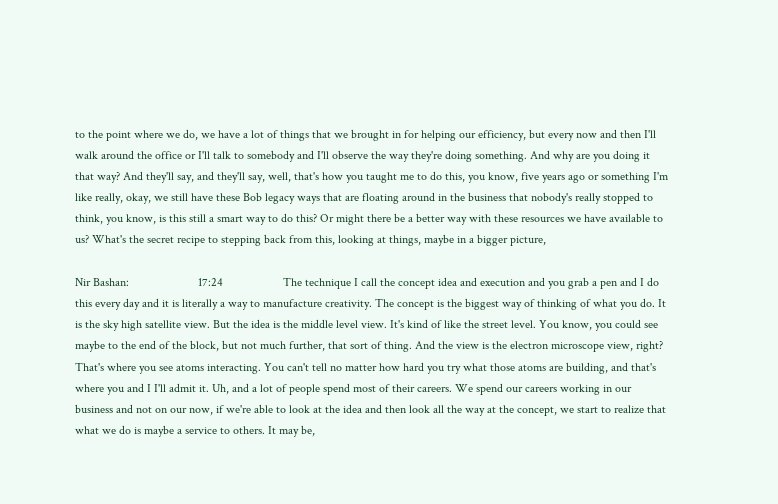to the point where we do, we have a lot of things that we brought in for helping our efficiency, but every now and then I'll walk around the office or I'll talk to somebody and I'll observe the way they're doing something. And why are you doing it that way? And they'll say, and they'll say, well, that's how you taught me to do this, you know, five years ago or something I'm like really, okay, we still have these Bob legacy ways that are floating around in the business that nobody's really stopped to think, you know, is this still a smart way to do this? Or might there be a better way with these resources we have available to us? What's the secret recipe to stepping back from this, looking at things, maybe in a bigger picture,

Nir Bashan:                       17:24                    The technique I call the concept idea and execution and you grab a pen and I do this every day and it is literally a way to manufacture creativity. The concept is the biggest way of thinking of what you do. It is the sky high satellite view. But the idea is the middle level view. It's kind of like the street level. You know, you could see maybe to the end of the block, but not much further, that sort of thing. And the view is the electron microscope view, right? That's where you see atoms interacting. You can't tell no matter how hard you try what those atoms are building, and that's where you and I I'll admit it. Uh, and a lot of people spend most of their careers. We spend our careers working in our business and not on our now, if we're able to look at the idea and then look all the way at the concept, we start to realize that what we do is maybe a service to others. It may be,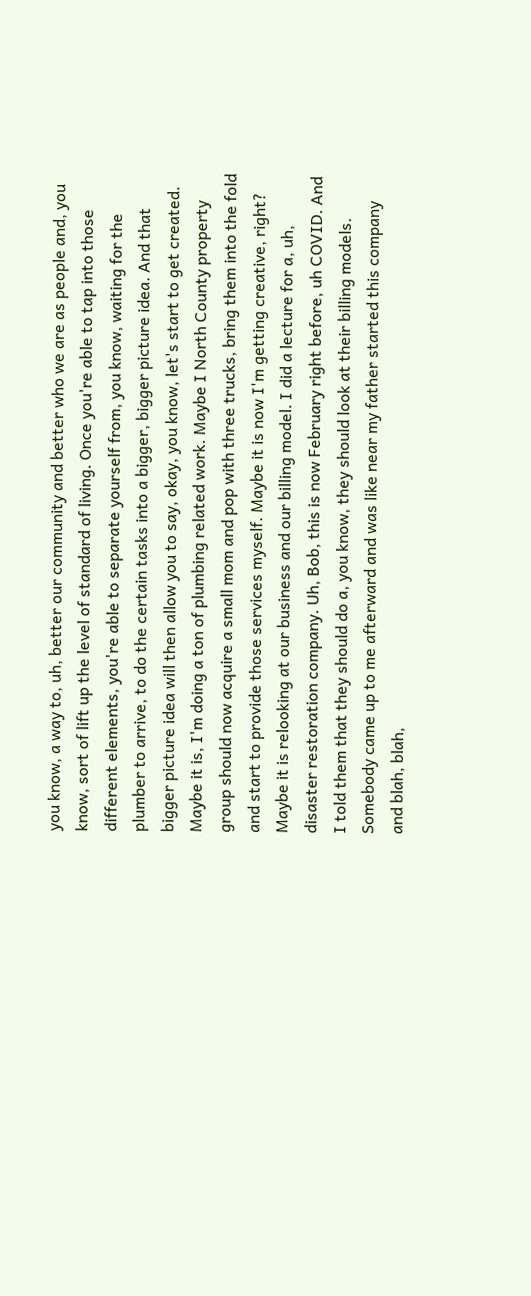you know, a way to, uh, better our community and better who we are as people and, you know, sort of lift up the level of standard of living. Once you're able to tap into those different elements, you're able to separate yourself from, you know, waiting for the plumber to arrive, to do the certain tasks into a bigger, bigger picture idea. And that bigger picture idea will then allow you to say, okay, you know, let's start to get created. Maybe it is, I'm doing a ton of plumbing related work. Maybe I North County property group should now acquire a small mom and pop with three trucks, bring them into the fold and start to provide those services myself. Maybe it is now I'm getting creative, right? Maybe it is relooking at our business and our billing model. I did a lecture for a, uh, disaster restoration company. Uh, Bob, this is now February right before, uh COVID. And I told them that they should do a, you know, they should look at their billing models. Somebody came up to me afterward and was like near my father started this company and blah, blah,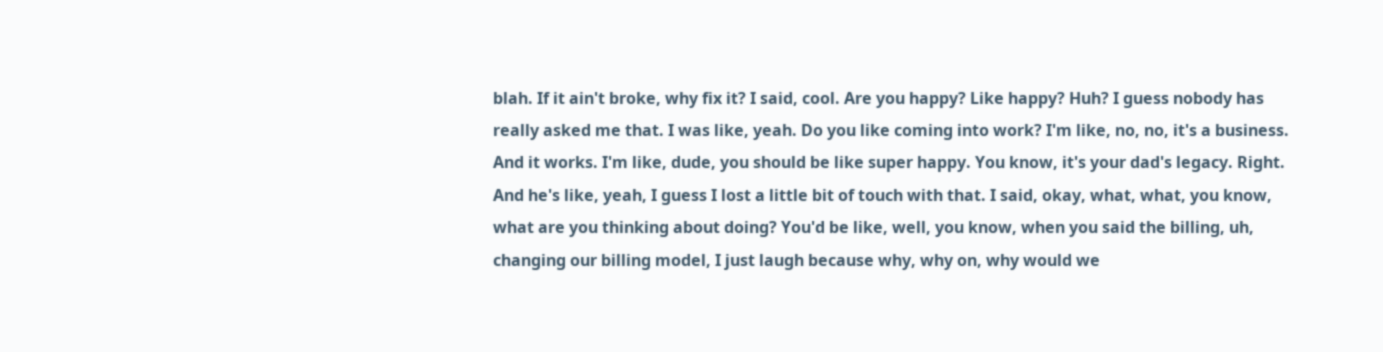blah. If it ain't broke, why fix it? I said, cool. Are you happy? Like happy? Huh? I guess nobody has really asked me that. I was like, yeah. Do you like coming into work? I'm like, no, no, it's a business. And it works. I'm like, dude, you should be like super happy. You know, it's your dad's legacy. Right. And he's like, yeah, I guess I lost a little bit of touch with that. I said, okay, what, what, you know, what are you thinking about doing? You'd be like, well, you know, when you said the billing, uh, changing our billing model, I just laugh because why, why on, why would we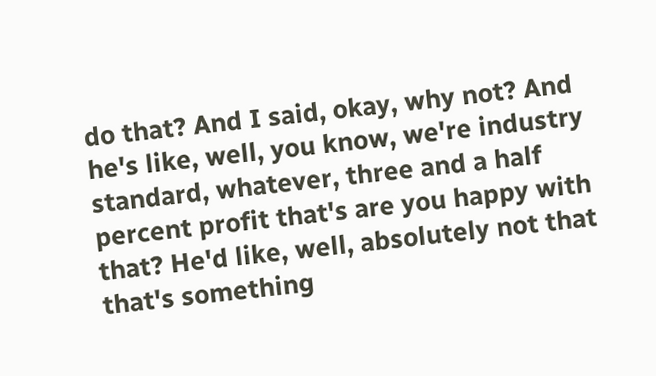do that? And I said, okay, why not? And he's like, well, you know, we're industry standard, whatever, three and a half percent profit that's are you happy with that? He'd like, well, absolutely not that that's something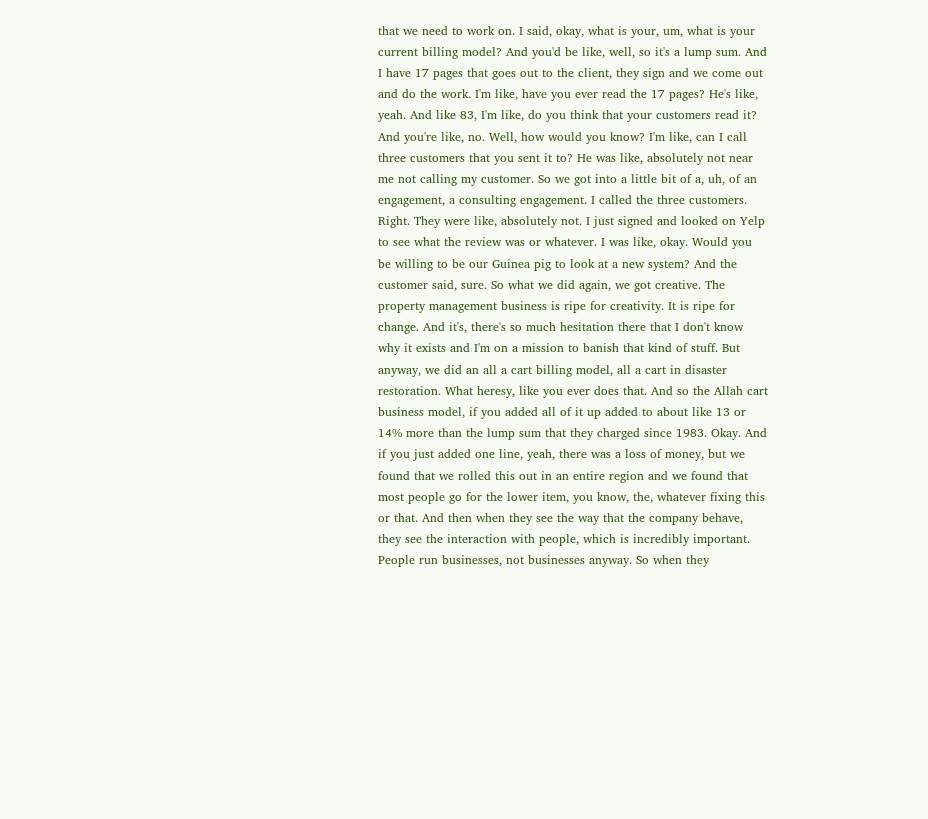that we need to work on. I said, okay, what is your, um, what is your current billing model? And you'd be like, well, so it's a lump sum. And I have 17 pages that goes out to the client, they sign and we come out and do the work. I'm like, have you ever read the 17 pages? He's like, yeah. And like 83, I'm like, do you think that your customers read it? And you're like, no. Well, how would you know? I'm like, can I call three customers that you sent it to? He was like, absolutely not near me not calling my customer. So we got into a little bit of a, uh, of an engagement, a consulting engagement. I called the three customers. Right. They were like, absolutely not. I just signed and looked on Yelp to see what the review was or whatever. I was like, okay. Would you be willing to be our Guinea pig to look at a new system? And the customer said, sure. So what we did again, we got creative. The property management business is ripe for creativity. It is ripe for change. And it's, there's so much hesitation there that I don't know why it exists and I'm on a mission to banish that kind of stuff. But anyway, we did an all a cart billing model, all a cart in disaster restoration. What heresy, like you ever does that. And so the Allah cart business model, if you added all of it up added to about like 13 or 14% more than the lump sum that they charged since 1983. Okay. And if you just added one line, yeah, there was a loss of money, but we found that we rolled this out in an entire region and we found that most people go for the lower item, you know, the, whatever fixing this or that. And then when they see the way that the company behave, they see the interaction with people, which is incredibly important. People run businesses, not businesses anyway. So when they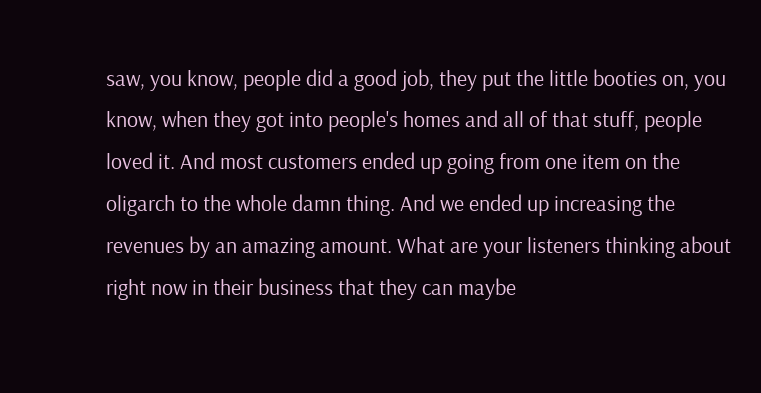saw, you know, people did a good job, they put the little booties on, you know, when they got into people's homes and all of that stuff, people loved it. And most customers ended up going from one item on the oligarch to the whole damn thing. And we ended up increasing the revenues by an amazing amount. What are your listeners thinking about right now in their business that they can maybe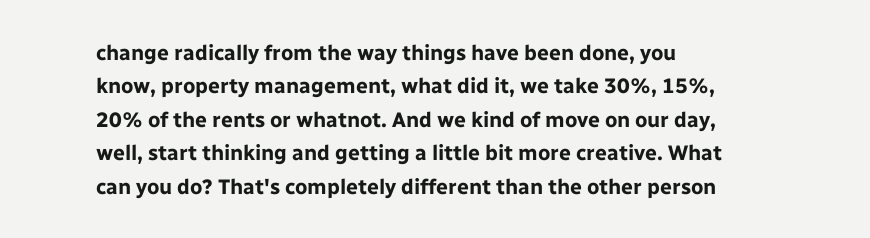change radically from the way things have been done, you know, property management, what did it, we take 30%, 15%, 20% of the rents or whatnot. And we kind of move on our day, well, start thinking and getting a little bit more creative. What can you do? That's completely different than the other person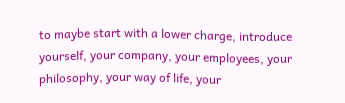to maybe start with a lower charge, introduce yourself, your company, your employees, your philosophy, your way of life, your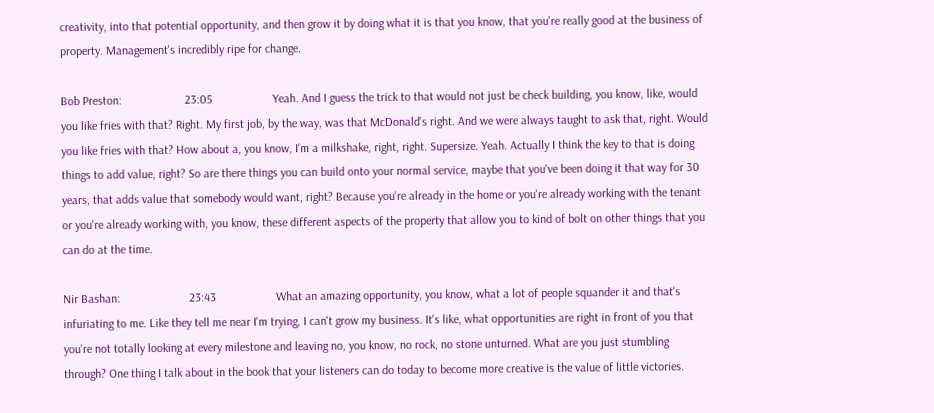creativity, into that potential opportunity, and then grow it by doing what it is that you know, that you're really good at the business of property. Management's incredibly ripe for change.

Bob Preston:                     23:05                    Yeah. And I guess the trick to that would not just be check building, you know, like, would you like fries with that? Right. My first job, by the way, was that McDonald's right. And we were always taught to ask that, right. Would you like fries with that? How about a, you know, I'm a milkshake, right, right. Supersize. Yeah. Actually I think the key to that is doing things to add value, right? So are there things you can build onto your normal service, maybe that you've been doing it that way for 30 years, that adds value that somebody would want, right? Because you're already in the home or you're already working with the tenant or you're already working with, you know, these different aspects of the property that allow you to kind of bolt on other things that you can do at the time.

Nir Bashan:                       23:43                    What an amazing opportunity, you know, what a lot of people squander it and that's infuriating to me. Like they tell me near I'm trying, I can't grow my business. It's like, what opportunities are right in front of you that you're not totally looking at every milestone and leaving no, you know, no rock, no stone unturned. What are you just stumbling through? One thing I talk about in the book that your listeners can do today to become more creative is the value of little victories.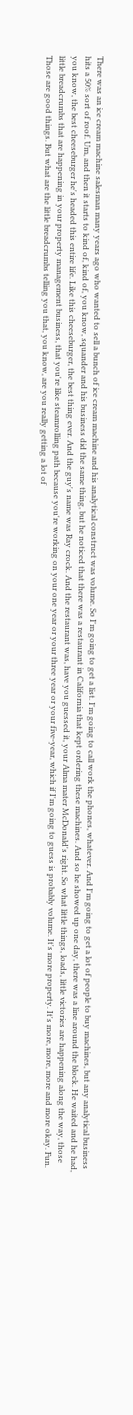There was an ice cream machine salesman many years ago who wanted to sell a bunch of ice cream machine and his analytical construct was volume. So I'm going to get a list. I'm going to call work the phones, whatever. And I'm going to get a lot of people to buy machines, but any analytical business hits a 50% sort of roof. Um, and then it starts to kind of, kind of, you know, squander and his business did the same thing, but he noticed that there was a restaurant in California that kept ordering these machines. And so he showed up one day, there was a line around the block. He waited and he had, you know, the best cheeseburger he's headed this entire life. Like this cheeseburger, the best thing ever. And the guy's name was Ray crock. And the restaurant was, have you guessed it, your Alma mater McDonald's right. So what little things, loads, little victories are happening along the way, those little breadcrumbs that are happening in your property management business, that you're like steamrolling path because you're working on your one year or your three year or your five-year, which if I'm going to guess is probably volume. It's more property. It's more, more, more and more okay. Fun. Those are good things. But what are the little breadcrumbs telling you that, you know, are you really getting a lot of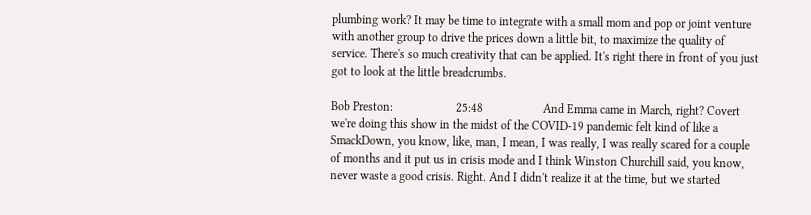plumbing work? It may be time to integrate with a small mom and pop or joint venture with another group to drive the prices down a little bit, to maximize the quality of service. There's so much creativity that can be applied. It's right there in front of you just got to look at the little breadcrumbs.

Bob Preston:                     25:48                    And Emma came in March, right? Covert we're doing this show in the midst of the COVID-19 pandemic felt kind of like a SmackDown, you know, like, man, I mean, I was really, I was really scared for a couple of months and it put us in crisis mode and I think Winston Churchill said, you know, never waste a good crisis. Right. And I didn't realize it at the time, but we started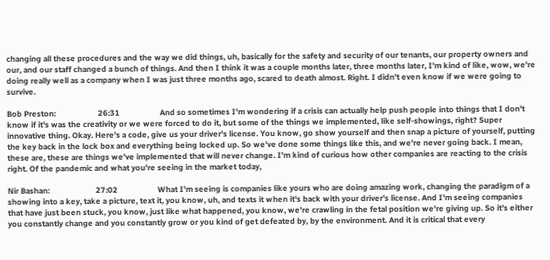changing all these procedures and the way we did things, uh, basically for the safety and security of our tenants, our property owners and our, and our staff changed a bunch of things. And then I think it was a couple months later, three months later, I'm kind of like, wow, we're doing really well as a company when I was just three months ago, scared to death almost. Right. I didn't even know if we were going to survive.

Bob Preston:                     26:31                    And so sometimes I'm wondering if a crisis can actually help push people into things that I don't know if it's was the creativity or we were forced to do it, but some of the things we implemented, like self-showings, right? Super innovative thing. Okay. Here's a code, give us your driver's license. You know, go show yourself and then snap a picture of yourself, putting the key back in the lock box and everything being locked up. So we've done some things like this, and we're never going back. I mean, these are, these are things we've implemented that will never change. I'm kind of curious how other companies are reacting to the crisis right. Of the pandemic and what you're seeing in the market today,

Nir Bashan:                       27:02                    What I'm seeing is companies like yours who are doing amazing work, changing the paradigm of a showing into a key, take a picture, text it, you know, uh, and texts it when it's back with your driver's license. And I'm seeing companies that have just been stuck, you know, just like what happened, you know, we're crawling in the fetal position we're giving up. So it's either you constantly change and you constantly grow or you kind of get defeated by, by the environment. And it is critical that every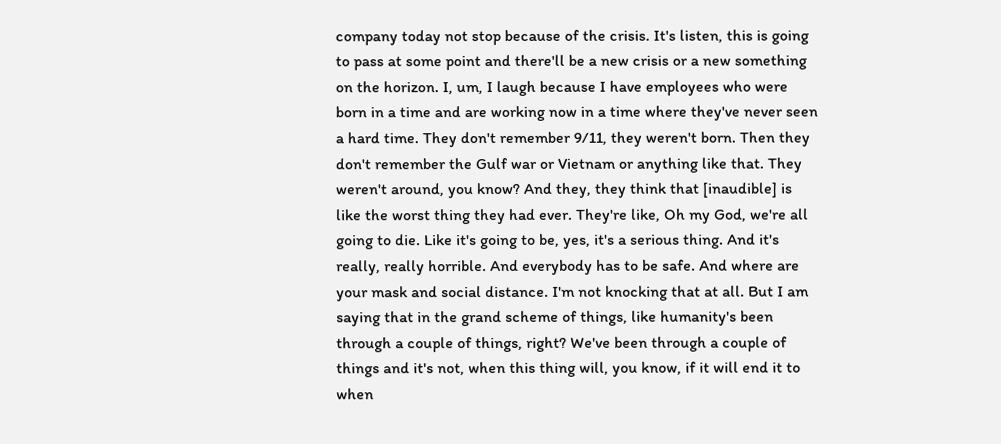company today not stop because of the crisis. It's listen, this is going to pass at some point and there'll be a new crisis or a new something on the horizon. I, um, I laugh because I have employees who were born in a time and are working now in a time where they've never seen a hard time. They don't remember 9/11, they weren't born. Then they don't remember the Gulf war or Vietnam or anything like that. They weren't around, you know? And they, they think that [inaudible] is like the worst thing they had ever. They're like, Oh my God, we're all going to die. Like it's going to be, yes, it's a serious thing. And it's really, really horrible. And everybody has to be safe. And where are your mask and social distance. I'm not knocking that at all. But I am saying that in the grand scheme of things, like humanity's been through a couple of things, right? We've been through a couple of things and it's not, when this thing will, you know, if it will end it to when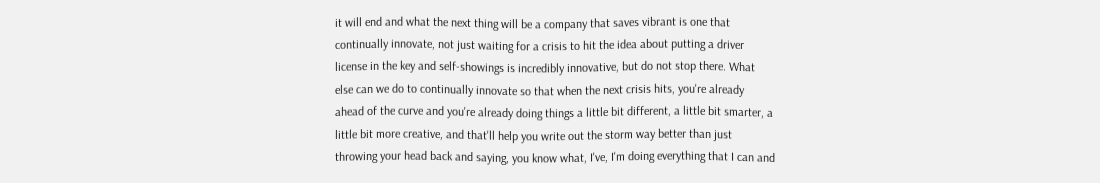it will end and what the next thing will be a company that saves vibrant is one that continually innovate, not just waiting for a crisis to hit the idea about putting a driver license in the key and self-showings is incredibly innovative, but do not stop there. What else can we do to continually innovate so that when the next crisis hits, you're already ahead of the curve and you're already doing things a little bit different, a little bit smarter, a little bit more creative, and that'll help you write out the storm way better than just throwing your head back and saying, you know what, I've, I'm doing everything that I can and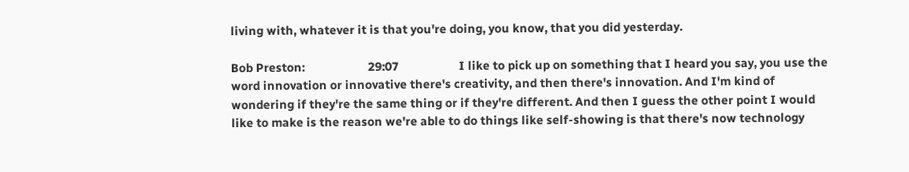living with, whatever it is that you're doing, you know, that you did yesterday.

Bob Preston:                     29:07                    I like to pick up on something that I heard you say, you use the word innovation or innovative there's creativity, and then there's innovation. And I'm kind of wondering if they're the same thing or if they're different. And then I guess the other point I would like to make is the reason we're able to do things like self-showing is that there's now technology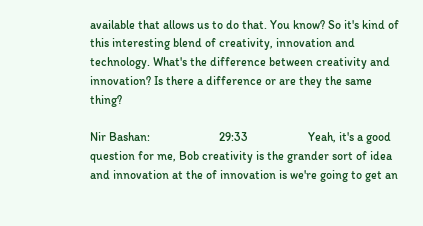available that allows us to do that. You know? So it's kind of this interesting blend of creativity, innovation and technology. What's the difference between creativity and innovation? Is there a difference or are they the same thing?

Nir Bashan:                       29:33                    Yeah, it's a good question for me, Bob creativity is the grander sort of idea and innovation at the of innovation is we're going to get an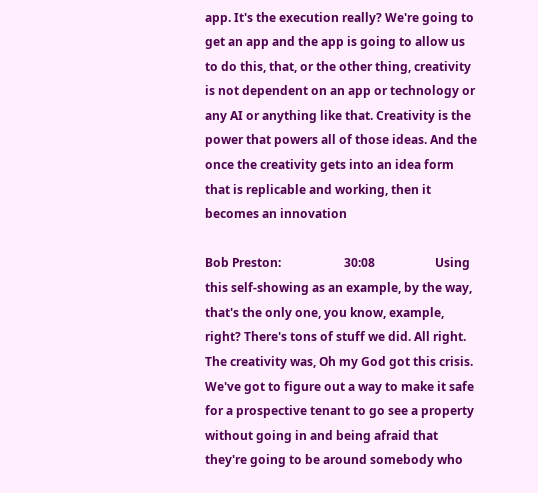app. It's the execution really? We're going to get an app and the app is going to allow us to do this, that, or the other thing, creativity is not dependent on an app or technology or any AI or anything like that. Creativity is the power that powers all of those ideas. And the once the creativity gets into an idea form that is replicable and working, then it becomes an innovation

Bob Preston:                     30:08                    Using this self-showing as an example, by the way, that's the only one, you know, example, right? There's tons of stuff we did. All right. The creativity was, Oh my God got this crisis. We've got to figure out a way to make it safe for a prospective tenant to go see a property without going in and being afraid that they're going to be around somebody who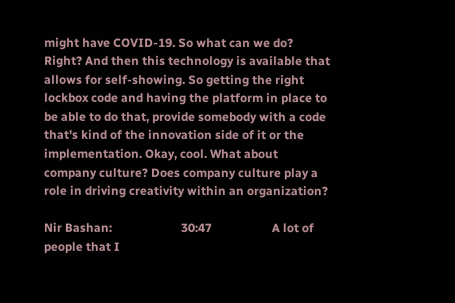might have COVID-19. So what can we do? Right? And then this technology is available that allows for self-showing. So getting the right lockbox code and having the platform in place to be able to do that, provide somebody with a code that's kind of the innovation side of it or the implementation. Okay, cool. What about company culture? Does company culture play a role in driving creativity within an organization?

Nir Bashan:                       30:47                    A lot of people that I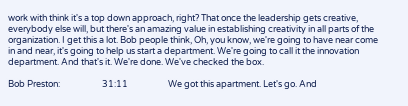work with think it's a top down approach, right? That once the leadership gets creative, everybody else will, but there's an amazing value in establishing creativity in all parts of the organization. I get this a lot. Bob people think, Oh, you know, we're going to have near come in and near, it's going to help us start a department. We're going to call it the innovation department. And that's it. We're done. We've checked the box.

Bob Preston:                     31:11                    We got this apartment. Let's go. And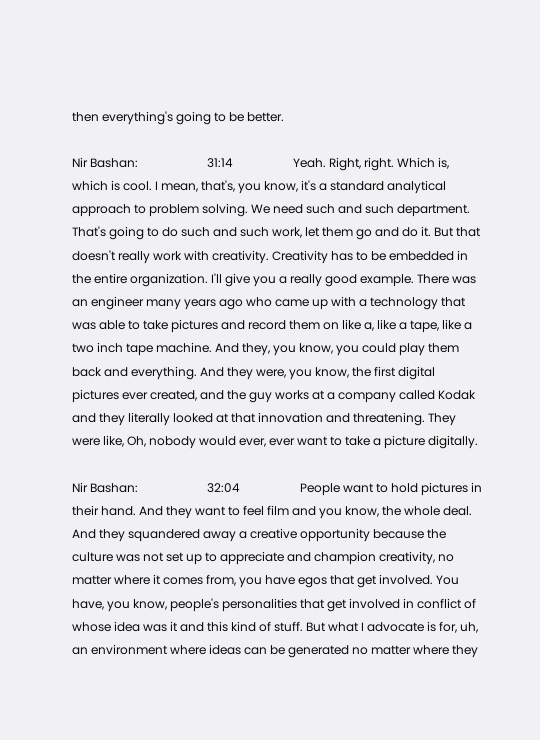then everything's going to be better.

Nir Bashan:                       31:14                    Yeah. Right, right. Which is, which is cool. I mean, that's, you know, it's a standard analytical approach to problem solving. We need such and such department. That's going to do such and such work, let them go and do it. But that doesn't really work with creativity. Creativity has to be embedded in the entire organization. I'll give you a really good example. There was an engineer many years ago who came up with a technology that was able to take pictures and record them on like a, like a tape, like a two inch tape machine. And they, you know, you could play them back and everything. And they were, you know, the first digital pictures ever created, and the guy works at a company called Kodak and they literally looked at that innovation and threatening. They were like, Oh, nobody would ever, ever want to take a picture digitally.

Nir Bashan:                       32:04                    People want to hold pictures in their hand. And they want to feel film and you know, the whole deal. And they squandered away a creative opportunity because the culture was not set up to appreciate and champion creativity, no matter where it comes from, you have egos that get involved. You have, you know, people's personalities that get involved in conflict of whose idea was it and this kind of stuff. But what I advocate is for, uh, an environment where ideas can be generated no matter where they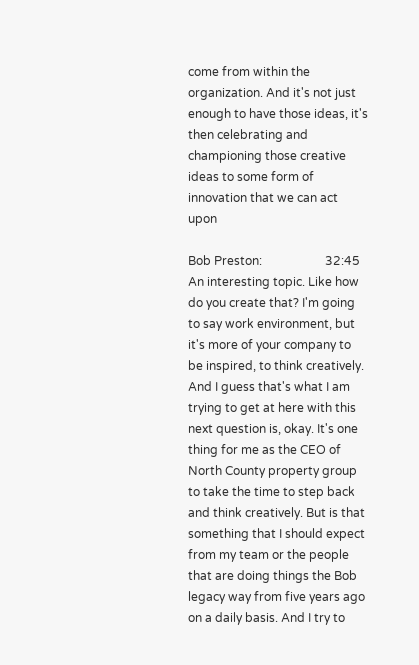come from within the organization. And it's not just enough to have those ideas, it's then celebrating and championing those creative ideas to some form of innovation that we can act upon

Bob Preston:                     32:45                    An interesting topic. Like how do you create that? I'm going to say work environment, but it's more of your company to be inspired, to think creatively. And I guess that's what I am trying to get at here with this next question is, okay. It's one thing for me as the CEO of North County property group to take the time to step back and think creatively. But is that something that I should expect from my team or the people that are doing things the Bob legacy way from five years ago on a daily basis. And I try to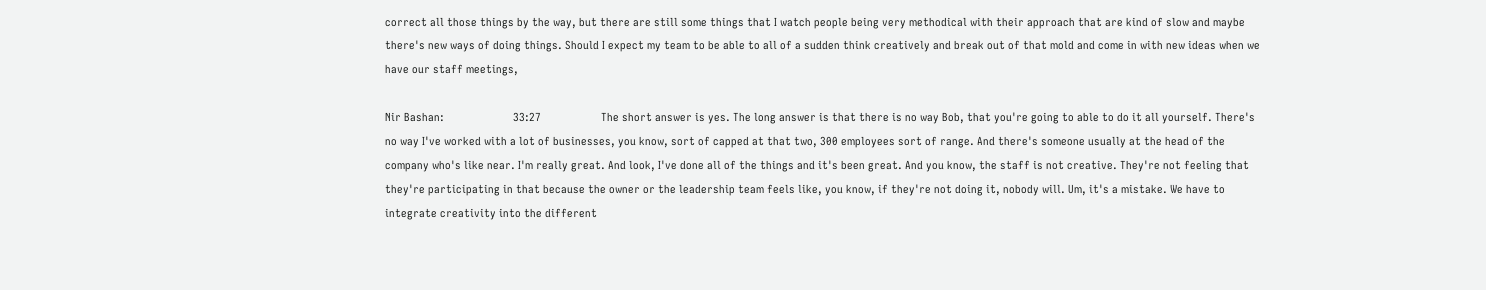correct all those things by the way, but there are still some things that I watch people being very methodical with their approach that are kind of slow and maybe there's new ways of doing things. Should I expect my team to be able to all of a sudden think creatively and break out of that mold and come in with new ideas when we have our staff meetings,

Nir Bashan:                       33:27                    The short answer is yes. The long answer is that there is no way Bob, that you're going to able to do it all yourself. There's no way I've worked with a lot of businesses, you know, sort of capped at that two, 300 employees sort of range. And there's someone usually at the head of the company who's like near. I'm really great. And look, I've done all of the things and it's been great. And you know, the staff is not creative. They're not feeling that they're participating in that because the owner or the leadership team feels like, you know, if they're not doing it, nobody will. Um, it's a mistake. We have to integrate creativity into the different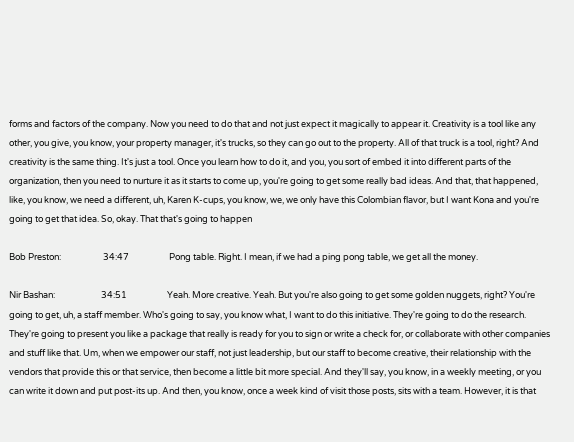forms and factors of the company. Now you need to do that and not just expect it magically to appear it. Creativity is a tool like any other, you give, you know, your property manager, it's trucks, so they can go out to the property. All of that truck is a tool, right? And creativity is the same thing. It's just a tool. Once you learn how to do it, and you, you sort of embed it into different parts of the organization, then you need to nurture it as it starts to come up, you're going to get some really bad ideas. And that, that happened, like, you know, we need a different, uh, Karen K-cups, you know, we, we only have this Colombian flavor, but I want Kona and you're going to get that idea. So, okay. That that's going to happen

Bob Preston:                     34:47                    Pong table. Right. I mean, if we had a ping pong table, we get all the money.

Nir Bashan:                       34:51                    Yeah. More creative. Yeah. But you're also going to get some golden nuggets, right? You're going to get, uh, a staff member. Who's going to say, you know what, I want to do this initiative. They're going to do the research. They're going to present you like a package that really is ready for you to sign or write a check for, or collaborate with other companies and stuff like that. Um, when we empower our staff, not just leadership, but our staff to become creative, their relationship with the vendors that provide this or that service, then become a little bit more special. And they'll say, you know, in a weekly meeting, or you can write it down and put post-its up. And then, you know, once a week kind of visit those posts, sits with a team. However, it is that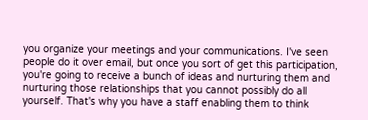you organize your meetings and your communications. I've seen people do it over email, but once you sort of get this participation, you're going to receive a bunch of ideas and nurturing them and nurturing those relationships that you cannot possibly do all yourself. That's why you have a staff enabling them to think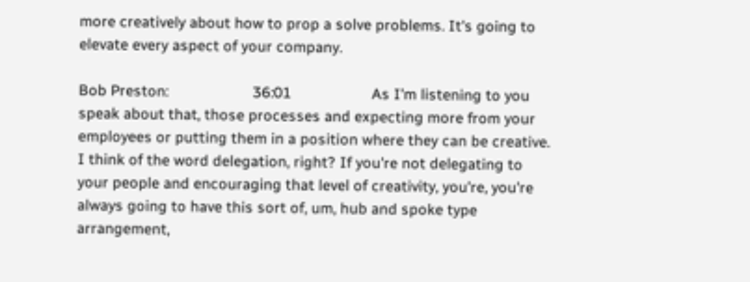more creatively about how to prop a solve problems. It's going to elevate every aspect of your company.

Bob Preston:                     36:01                    As I'm listening to you speak about that, those processes and expecting more from your employees or putting them in a position where they can be creative. I think of the word delegation, right? If you're not delegating to your people and encouraging that level of creativity, you're, you're always going to have this sort of, um, hub and spoke type arrangement,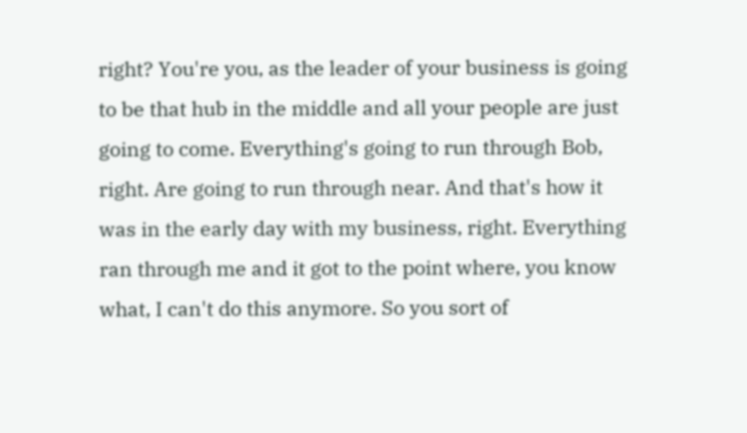right? You're you, as the leader of your business is going to be that hub in the middle and all your people are just going to come. Everything's going to run through Bob, right. Are going to run through near. And that's how it was in the early day with my business, right. Everything ran through me and it got to the point where, you know what, I can't do this anymore. So you sort of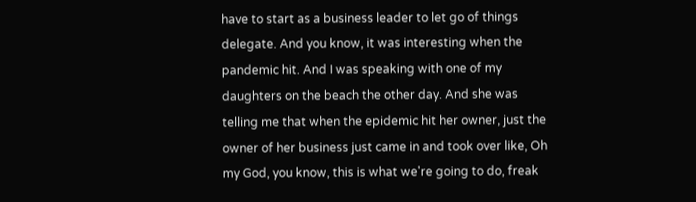have to start as a business leader to let go of things delegate. And you know, it was interesting when the pandemic hit. And I was speaking with one of my daughters on the beach the other day. And she was telling me that when the epidemic hit her owner, just the owner of her business just came in and took over like, Oh my God, you know, this is what we're going to do, freak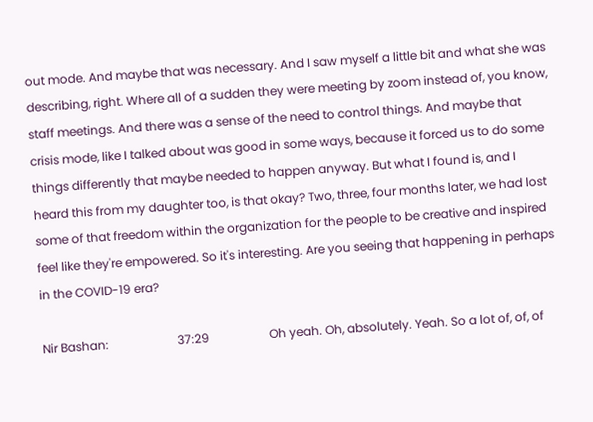out mode. And maybe that was necessary. And I saw myself a little bit and what she was describing, right. Where all of a sudden they were meeting by zoom instead of, you know, staff meetings. And there was a sense of the need to control things. And maybe that crisis mode, like I talked about was good in some ways, because it forced us to do some things differently that maybe needed to happen anyway. But what I found is, and I heard this from my daughter too, is that okay? Two, three, four months later, we had lost some of that freedom within the organization for the people to be creative and inspired feel like they're empowered. So it's interesting. Are you seeing that happening in perhaps in the COVID-19 era?

Nir Bashan:                       37:29                    Oh yeah. Oh, absolutely. Yeah. So a lot of, of, of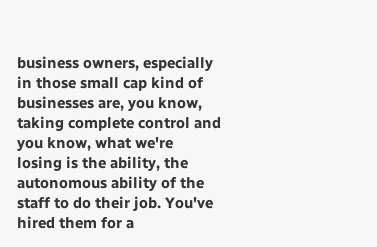business owners, especially in those small cap kind of businesses are, you know, taking complete control and you know, what we're losing is the ability, the autonomous ability of the staff to do their job. You've hired them for a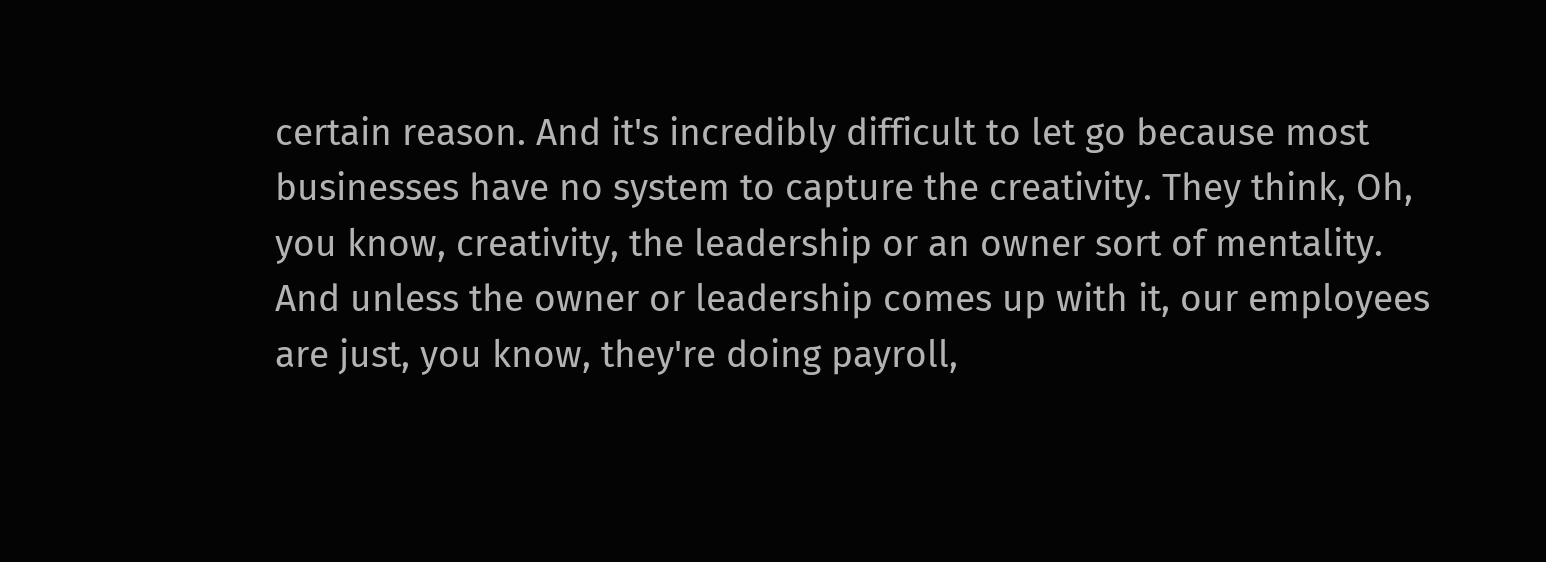certain reason. And it's incredibly difficult to let go because most businesses have no system to capture the creativity. They think, Oh, you know, creativity, the leadership or an owner sort of mentality. And unless the owner or leadership comes up with it, our employees are just, you know, they're doing payroll,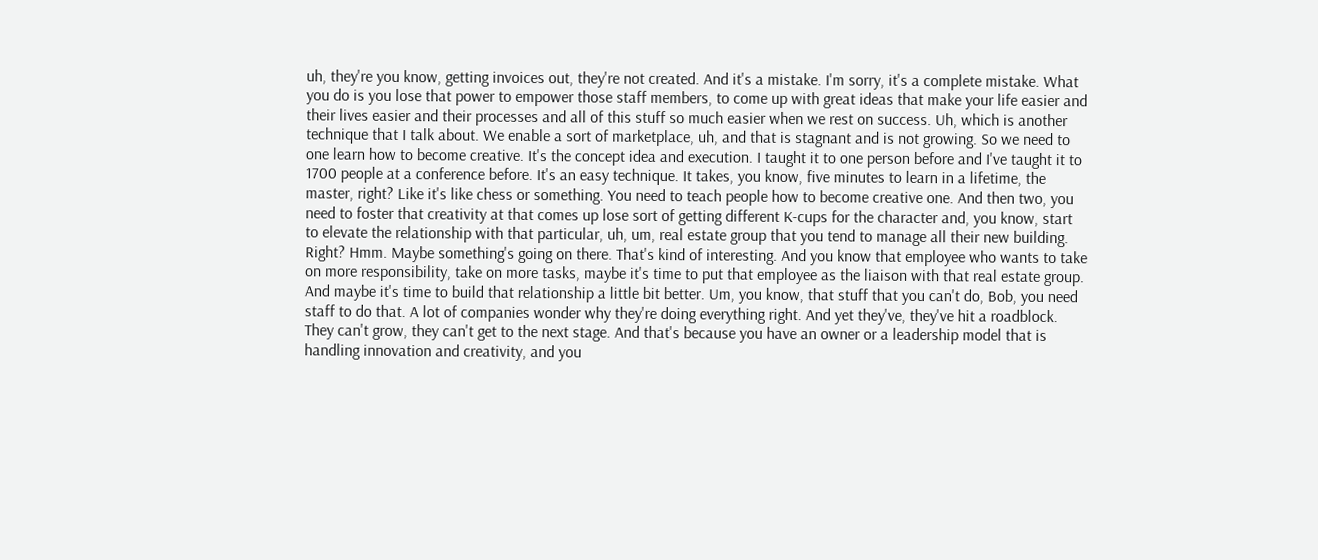uh, they're you know, getting invoices out, they're not created. And it's a mistake. I'm sorry, it's a complete mistake. What you do is you lose that power to empower those staff members, to come up with great ideas that make your life easier and their lives easier and their processes and all of this stuff so much easier when we rest on success. Uh, which is another technique that I talk about. We enable a sort of marketplace, uh, and that is stagnant and is not growing. So we need to one learn how to become creative. It's the concept idea and execution. I taught it to one person before and I've taught it to 1700 people at a conference before. It's an easy technique. It takes, you know, five minutes to learn in a lifetime, the master, right? Like it's like chess or something. You need to teach people how to become creative one. And then two, you need to foster that creativity at that comes up lose sort of getting different K-cups for the character and, you know, start to elevate the relationship with that particular, uh, um, real estate group that you tend to manage all their new building. Right? Hmm. Maybe something's going on there. That's kind of interesting. And you know that employee who wants to take on more responsibility, take on more tasks, maybe it's time to put that employee as the liaison with that real estate group. And maybe it's time to build that relationship a little bit better. Um, you know, that stuff that you can't do, Bob, you need staff to do that. A lot of companies wonder why they're doing everything right. And yet they've, they've hit a roadblock. They can't grow, they can't get to the next stage. And that's because you have an owner or a leadership model that is handling innovation and creativity, and you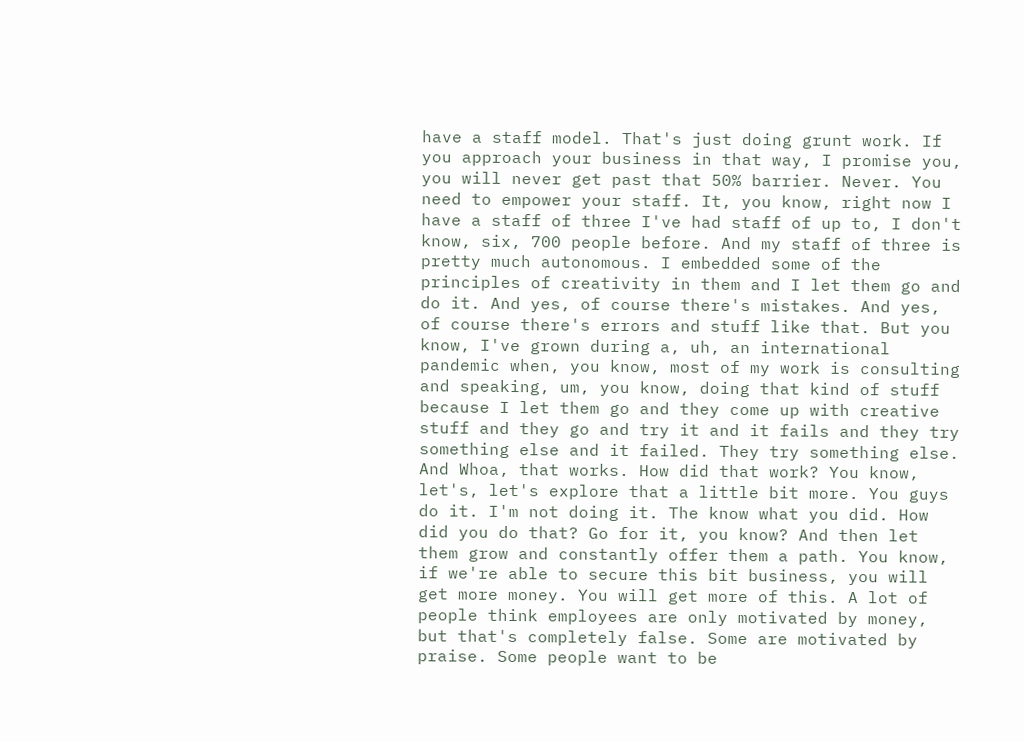have a staff model. That's just doing grunt work. If you approach your business in that way, I promise you, you will never get past that 50% barrier. Never. You need to empower your staff. It, you know, right now I have a staff of three I've had staff of up to, I don't know, six, 700 people before. And my staff of three is pretty much autonomous. I embedded some of the principles of creativity in them and I let them go and do it. And yes, of course there's mistakes. And yes, of course there's errors and stuff like that. But you know, I've grown during a, uh, an international pandemic when, you know, most of my work is consulting and speaking, um, you know, doing that kind of stuff because I let them go and they come up with creative stuff and they go and try it and it fails and they try something else and it failed. They try something else. And Whoa, that works. How did that work? You know, let's, let's explore that a little bit more. You guys do it. I'm not doing it. The know what you did. How did you do that? Go for it, you know? And then let them grow and constantly offer them a path. You know, if we're able to secure this bit business, you will get more money. You will get more of this. A lot of people think employees are only motivated by money, but that's completely false. Some are motivated by praise. Some people want to be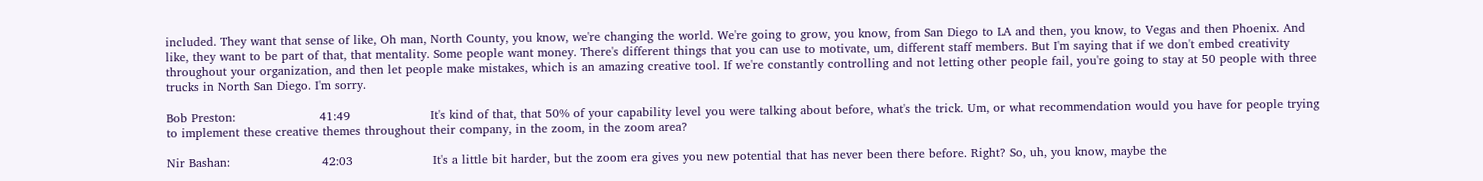included. They want that sense of like, Oh man, North County, you know, we're changing the world. We're going to grow, you know, from San Diego to LA and then, you know, to Vegas and then Phoenix. And like, they want to be part of that, that mentality. Some people want money. There's different things that you can use to motivate, um, different staff members. But I'm saying that if we don't embed creativity throughout your organization, and then let people make mistakes, which is an amazing creative tool. If we're constantly controlling and not letting other people fail, you're going to stay at 50 people with three trucks in North San Diego. I'm sorry.

Bob Preston:                     41:49                    It's kind of that, that 50% of your capability level you were talking about before, what's the trick. Um, or what recommendation would you have for people trying to implement these creative themes throughout their company, in the zoom, in the zoom area?

Nir Bashan:                       42:03                    It's a little bit harder, but the zoom era gives you new potential that has never been there before. Right? So, uh, you know, maybe the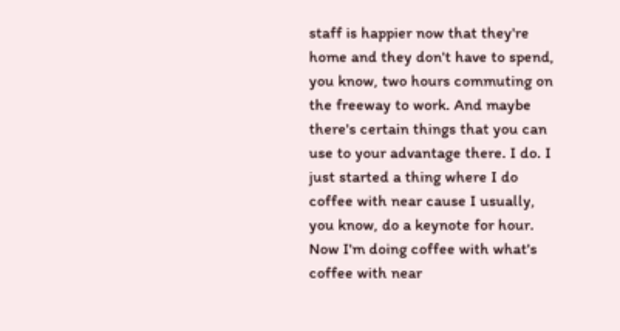staff is happier now that they're home and they don't have to spend, you know, two hours commuting on the freeway to work. And maybe there's certain things that you can use to your advantage there. I do. I just started a thing where I do coffee with near cause I usually, you know, do a keynote for hour. Now I'm doing coffee with what's coffee with near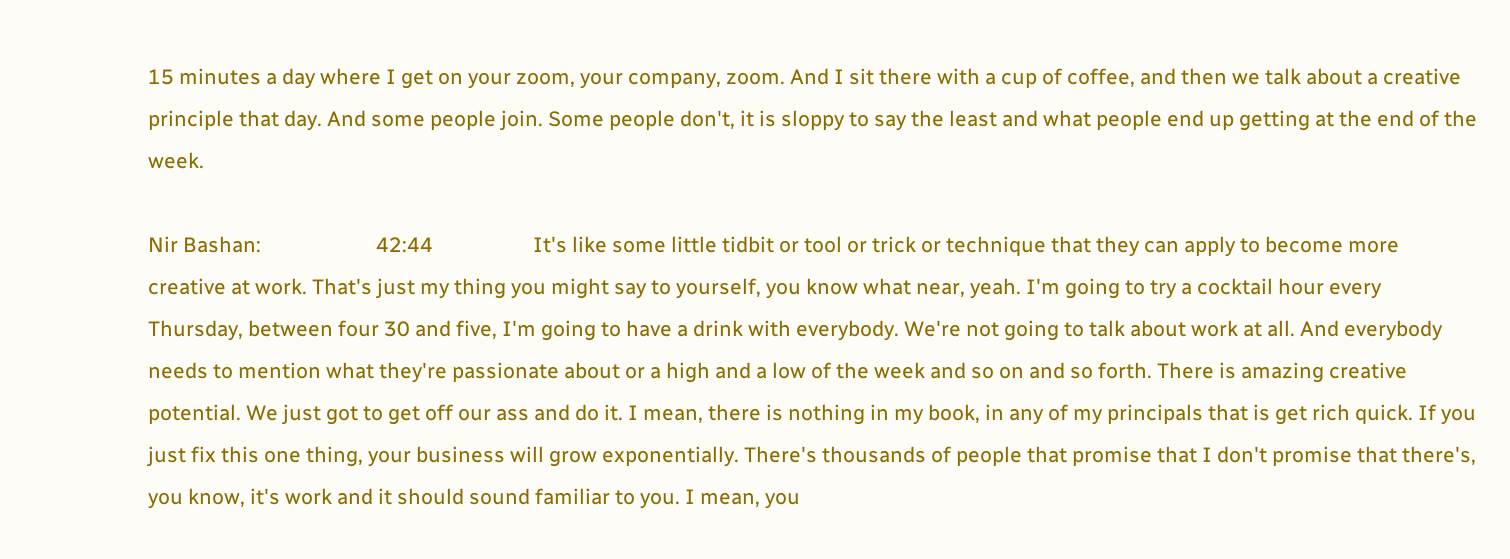15 minutes a day where I get on your zoom, your company, zoom. And I sit there with a cup of coffee, and then we talk about a creative principle that day. And some people join. Some people don't, it is sloppy to say the least and what people end up getting at the end of the week.

Nir Bashan:                       42:44                    It's like some little tidbit or tool or trick or technique that they can apply to become more creative at work. That's just my thing you might say to yourself, you know what near, yeah. I'm going to try a cocktail hour every Thursday, between four 30 and five, I'm going to have a drink with everybody. We're not going to talk about work at all. And everybody needs to mention what they're passionate about or a high and a low of the week and so on and so forth. There is amazing creative potential. We just got to get off our ass and do it. I mean, there is nothing in my book, in any of my principals that is get rich quick. If you just fix this one thing, your business will grow exponentially. There's thousands of people that promise that I don't promise that there's, you know, it's work and it should sound familiar to you. I mean, you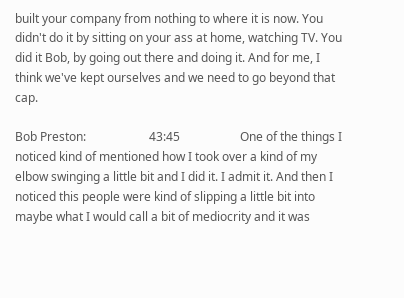built your company from nothing to where it is now. You didn't do it by sitting on your ass at home, watching TV. You did it Bob, by going out there and doing it. And for me, I think we've kept ourselves and we need to go beyond that cap.

Bob Preston:                     43:45                    One of the things I noticed kind of mentioned how I took over a kind of my elbow swinging a little bit and I did it. I admit it. And then I noticed this people were kind of slipping a little bit into maybe what I would call a bit of mediocrity and it was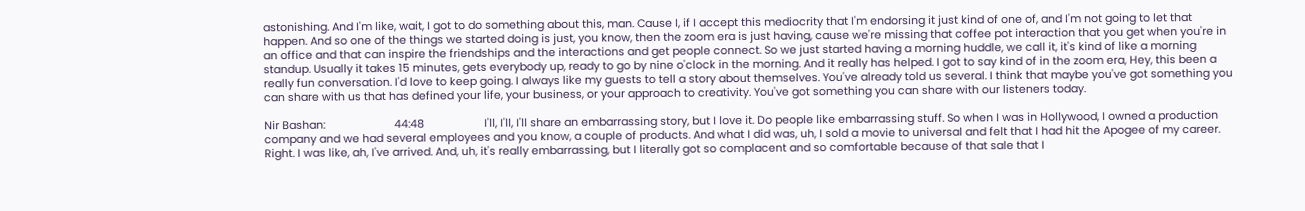astonishing. And I'm like, wait, I got to do something about this, man. Cause I, if I accept this mediocrity that I'm endorsing it just kind of one of, and I'm not going to let that happen. And so one of the things we started doing is just, you know, then the zoom era is just having, cause we're missing that coffee pot interaction that you get when you're in an office and that can inspire the friendships and the interactions and get people connect. So we just started having a morning huddle, we call it, it's kind of like a morning standup. Usually it takes 15 minutes, gets everybody up, ready to go by nine o'clock in the morning. And it really has helped. I got to say kind of in the zoom era, Hey, this been a really fun conversation. I'd love to keep going. I always like my guests to tell a story about themselves. You've already told us several. I think that maybe you've got something you can share with us that has defined your life, your business, or your approach to creativity. You've got something you can share with our listeners today.

Nir Bashan:                       44:48                    I'll, I'll, I'll share an embarrassing story, but I love it. Do people like embarrassing stuff. So when I was in Hollywood, I owned a production company and we had several employees and you know, a couple of products. And what I did was, uh, I sold a movie to universal and felt that I had hit the Apogee of my career. Right. I was like, ah, I've arrived. And, uh, it's really embarrassing, but I literally got so complacent and so comfortable because of that sale that I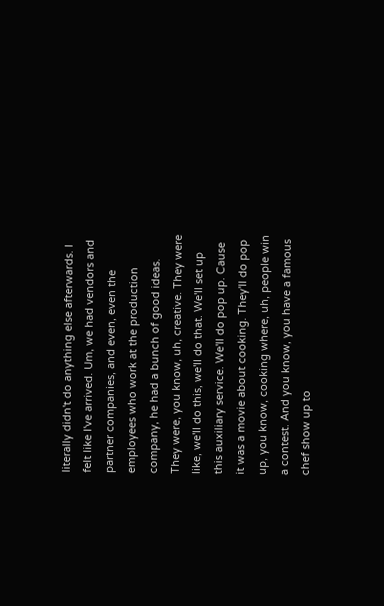literally didn't do anything else afterwards. I felt like I've arrived. Um, we had vendors and partner companies, and even, even the employees who work at the production company, he had a bunch of good ideas. They were, you know, uh, creative. They were like, we'll do this, we'll do that. We'll set up this auxiliary service. We'll do pop up. Cause it was a movie about cooking. They'll do pop up, you know, cooking where, uh, people win a contest. And you know, you have a famous chef show up to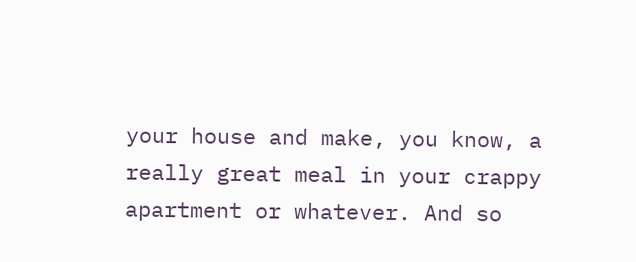your house and make, you know, a really great meal in your crappy apartment or whatever. And so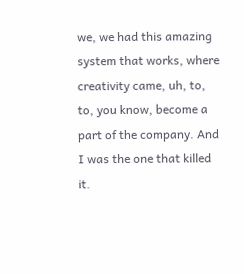we, we had this amazing system that works, where creativity came, uh, to, to, you know, become a part of the company. And I was the one that killed it.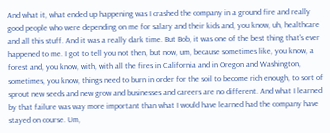And what it, what ended up happening was I crashed the company in a ground fire and really good people who were depending on me for salary and their kids and, you know, uh, healthcare and all this stuff. And it was a really dark time. But Bob, it was one of the best thing that's ever happened to me. I got to tell you not then, but now, um, because sometimes like, you know, a forest and, you know, with, with all the fires in California and in Oregon and Washington, sometimes, you know, things need to burn in order for the soil to become rich enough, to sort of sprout new seeds and new grow and businesses and careers are no different. And what I learned by that failure was way more important than what I would have learned had the company have stayed on course. Um,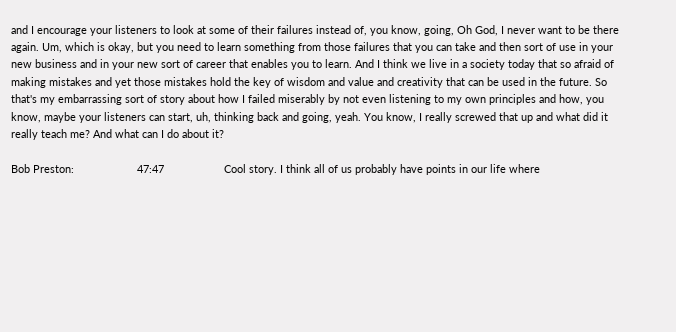and I encourage your listeners to look at some of their failures instead of, you know, going, Oh God, I never want to be there again. Um, which is okay, but you need to learn something from those failures that you can take and then sort of use in your new business and in your new sort of career that enables you to learn. And I think we live in a society today that so afraid of making mistakes and yet those mistakes hold the key of wisdom and value and creativity that can be used in the future. So that's my embarrassing sort of story about how I failed miserably by not even listening to my own principles and how, you know, maybe your listeners can start, uh, thinking back and going, yeah. You know, I really screwed that up and what did it really teach me? And what can I do about it?

Bob Preston:                     47:47                    Cool story. I think all of us probably have points in our life where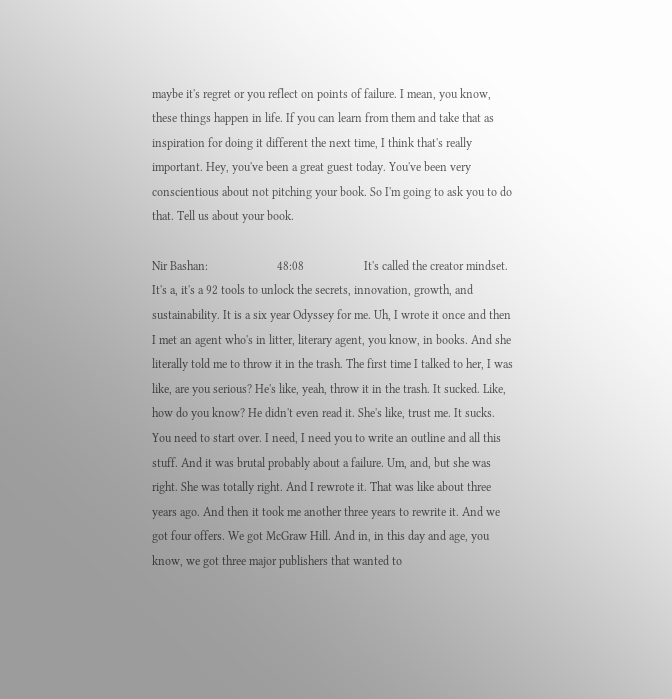maybe it's regret or you reflect on points of failure. I mean, you know, these things happen in life. If you can learn from them and take that as inspiration for doing it different the next time, I think that's really important. Hey, you've been a great guest today. You've been very conscientious about not pitching your book. So I'm going to ask you to do that. Tell us about your book.

Nir Bashan:                       48:08                    It's called the creator mindset. It's a, it's a 92 tools to unlock the secrets, innovation, growth, and sustainability. It is a six year Odyssey for me. Uh, I wrote it once and then I met an agent who's in litter, literary agent, you know, in books. And she literally told me to throw it in the trash. The first time I talked to her, I was like, are you serious? He's like, yeah, throw it in the trash. It sucked. Like, how do you know? He didn't even read it. She's like, trust me. It sucks. You need to start over. I need, I need you to write an outline and all this stuff. And it was brutal probably about a failure. Um, and, but she was right. She was totally right. And I rewrote it. That was like about three years ago. And then it took me another three years to rewrite it. And we got four offers. We got McGraw Hill. And in, in this day and age, you know, we got three major publishers that wanted to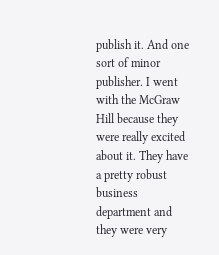publish it. And one sort of minor publisher. I went with the McGraw Hill because they were really excited about it. They have a pretty robust business department and they were very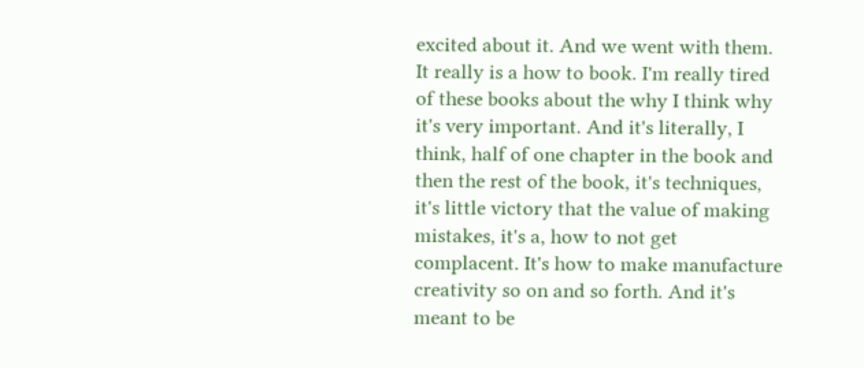excited about it. And we went with them. It really is a how to book. I'm really tired of these books about the why I think why it's very important. And it's literally, I think, half of one chapter in the book and then the rest of the book, it's techniques, it's little victory that the value of making mistakes, it's a, how to not get complacent. It's how to make manufacture creativity so on and so forth. And it's meant to be